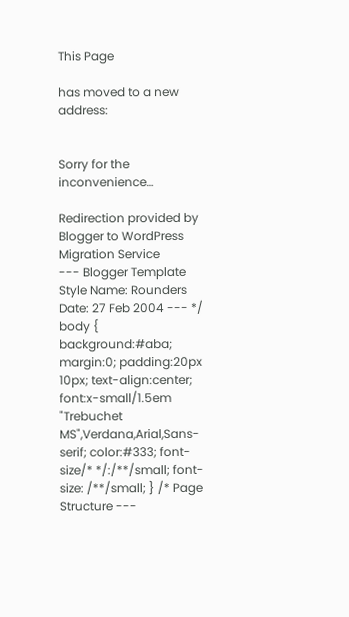This Page

has moved to a new address:


Sorry for the inconvenience…

Redirection provided by Blogger to WordPress Migration Service
--- Blogger Template Style Name: Rounders Date: 27 Feb 2004 --- */ body { background:#aba; margin:0; padding:20px 10px; text-align:center; font:x-small/1.5em "Trebuchet MS",Verdana,Arial,Sans-serif; color:#333; font-size/* */:/**/small; font-size: /**/small; } /* Page Structure ---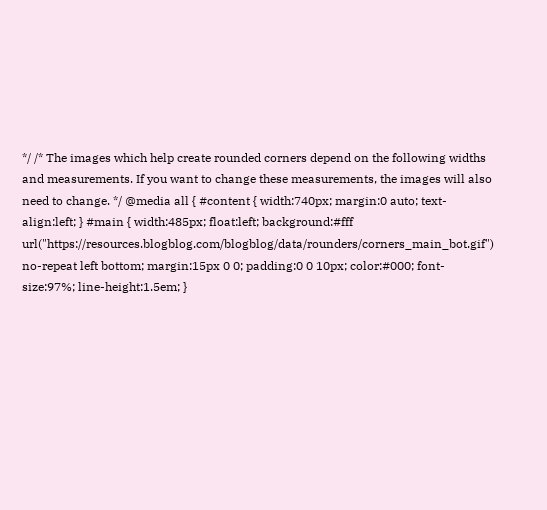*/ /* The images which help create rounded corners depend on the following widths and measurements. If you want to change these measurements, the images will also need to change. */ @media all { #content { width:740px; margin:0 auto; text-align:left; } #main { width:485px; float:left; background:#fff url("https://resources.blogblog.com/blogblog/data/rounders/corners_main_bot.gif") no-repeat left bottom; margin:15px 0 0; padding:0 0 10px; color:#000; font-size:97%; line-height:1.5em; }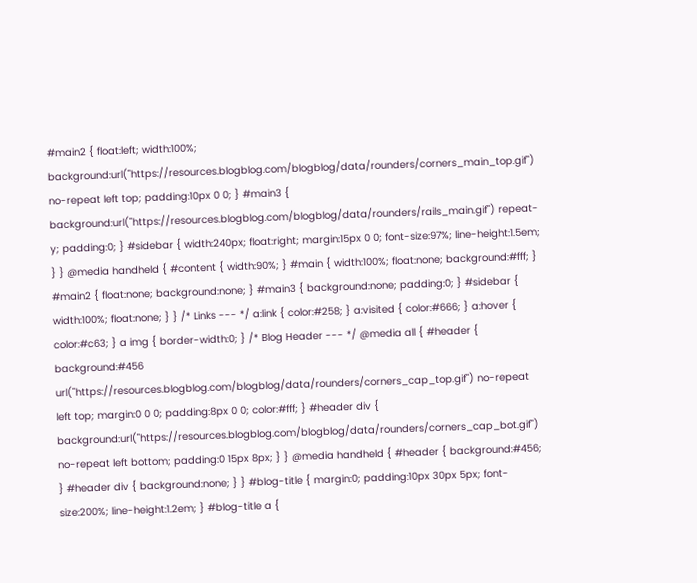#main2 { float:left; width:100%; background:url("https://resources.blogblog.com/blogblog/data/rounders/corners_main_top.gif") no-repeat left top; padding:10px 0 0; } #main3 { background:url("https://resources.blogblog.com/blogblog/data/rounders/rails_main.gif") repeat-y; padding:0; } #sidebar { width:240px; float:right; margin:15px 0 0; font-size:97%; line-height:1.5em; } } @media handheld { #content { width:90%; } #main { width:100%; float:none; background:#fff; } #main2 { float:none; background:none; } #main3 { background:none; padding:0; } #sidebar { width:100%; float:none; } } /* Links --- */ a:link { color:#258; } a:visited { color:#666; } a:hover { color:#c63; } a img { border-width:0; } /* Blog Header --- */ @media all { #header { background:#456 url("https://resources.blogblog.com/blogblog/data/rounders/corners_cap_top.gif") no-repeat left top; margin:0 0 0; padding:8px 0 0; color:#fff; } #header div { background:url("https://resources.blogblog.com/blogblog/data/rounders/corners_cap_bot.gif") no-repeat left bottom; padding:0 15px 8px; } } @media handheld { #header { background:#456; } #header div { background:none; } } #blog-title { margin:0; padding:10px 30px 5px; font-size:200%; line-height:1.2em; } #blog-title a {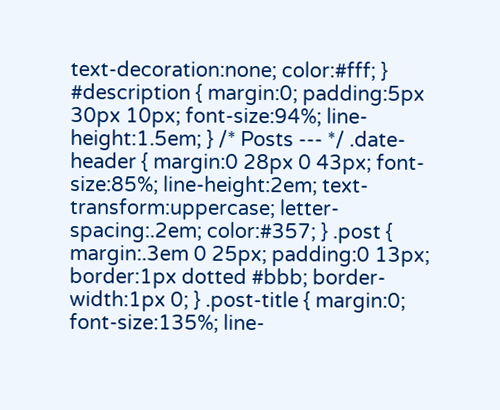text-decoration:none; color:#fff; } #description { margin:0; padding:5px 30px 10px; font-size:94%; line-height:1.5em; } /* Posts --- */ .date-header { margin:0 28px 0 43px; font-size:85%; line-height:2em; text-transform:uppercase; letter-spacing:.2em; color:#357; } .post { margin:.3em 0 25px; padding:0 13px; border:1px dotted #bbb; border-width:1px 0; } .post-title { margin:0; font-size:135%; line-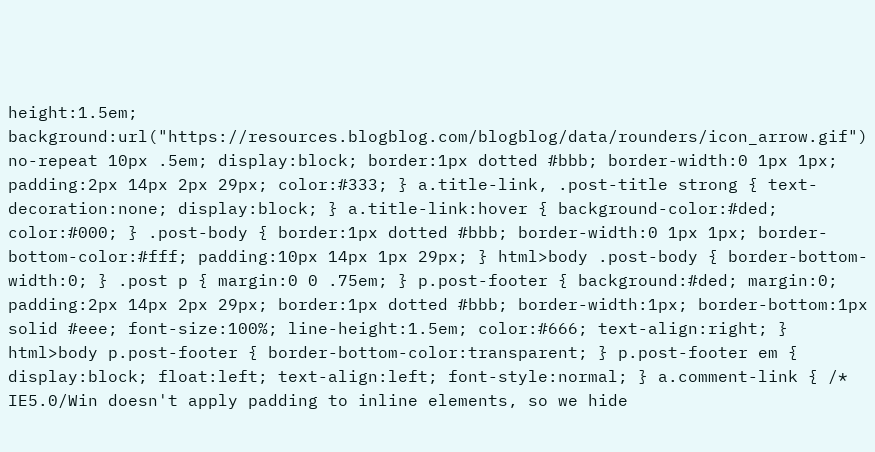height:1.5em; background:url("https://resources.blogblog.com/blogblog/data/rounders/icon_arrow.gif") no-repeat 10px .5em; display:block; border:1px dotted #bbb; border-width:0 1px 1px; padding:2px 14px 2px 29px; color:#333; } a.title-link, .post-title strong { text-decoration:none; display:block; } a.title-link:hover { background-color:#ded; color:#000; } .post-body { border:1px dotted #bbb; border-width:0 1px 1px; border-bottom-color:#fff; padding:10px 14px 1px 29px; } html>body .post-body { border-bottom-width:0; } .post p { margin:0 0 .75em; } p.post-footer { background:#ded; margin:0; padding:2px 14px 2px 29px; border:1px dotted #bbb; border-width:1px; border-bottom:1px solid #eee; font-size:100%; line-height:1.5em; color:#666; text-align:right; } html>body p.post-footer { border-bottom-color:transparent; } p.post-footer em { display:block; float:left; text-align:left; font-style:normal; } a.comment-link { /* IE5.0/Win doesn't apply padding to inline elements, so we hide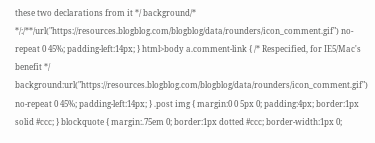these two declarations from it */ background/* */:/**/url("https://resources.blogblog.com/blogblog/data/rounders/icon_comment.gif") no-repeat 0 45%; padding-left:14px; } html>body a.comment-link { /* Respecified, for IE5/Mac's benefit */ background:url("https://resources.blogblog.com/blogblog/data/rounders/icon_comment.gif") no-repeat 0 45%; padding-left:14px; } .post img { margin:0 0 5px 0; padding:4px; border:1px solid #ccc; } blockquote { margin:.75em 0; border:1px dotted #ccc; border-width:1px 0;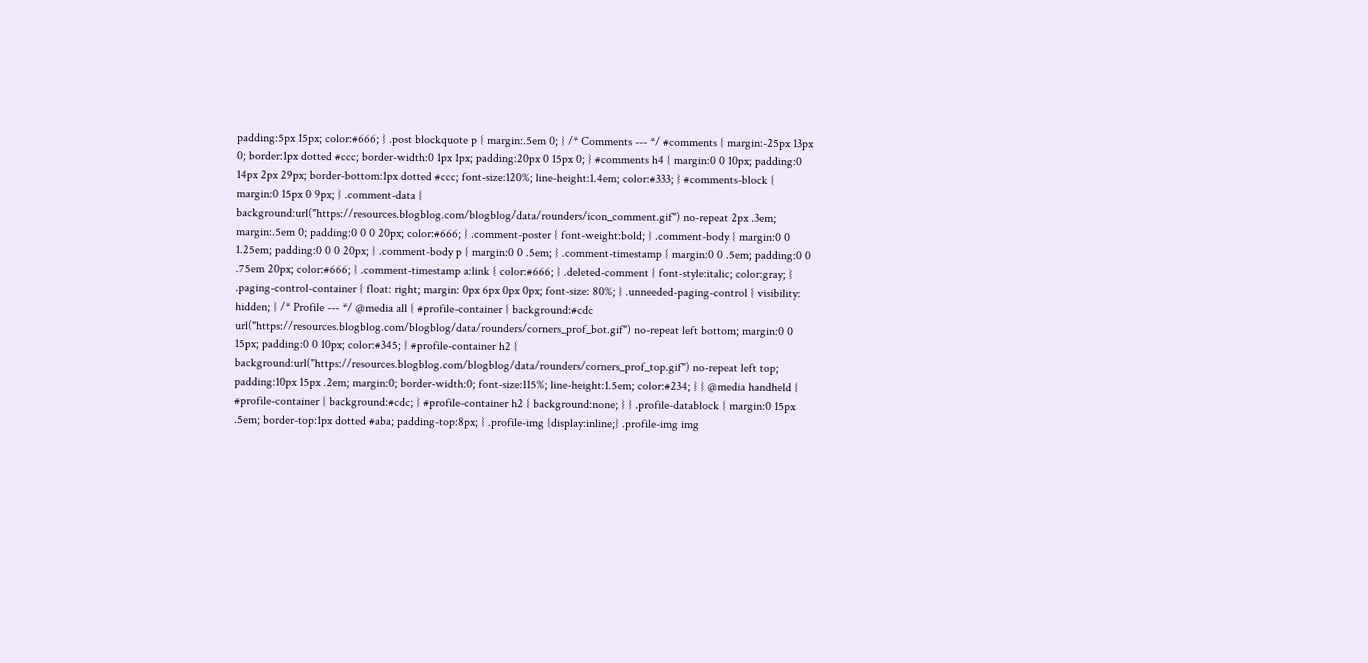padding:5px 15px; color:#666; } .post blockquote p { margin:.5em 0; } /* Comments --- */ #comments { margin:-25px 13px 0; border:1px dotted #ccc; border-width:0 1px 1px; padding:20px 0 15px 0; } #comments h4 { margin:0 0 10px; padding:0 14px 2px 29px; border-bottom:1px dotted #ccc; font-size:120%; line-height:1.4em; color:#333; } #comments-block { margin:0 15px 0 9px; } .comment-data { background:url("https://resources.blogblog.com/blogblog/data/rounders/icon_comment.gif") no-repeat 2px .3em; margin:.5em 0; padding:0 0 0 20px; color:#666; } .comment-poster { font-weight:bold; } .comment-body { margin:0 0 1.25em; padding:0 0 0 20px; } .comment-body p { margin:0 0 .5em; } .comment-timestamp { margin:0 0 .5em; padding:0 0 .75em 20px; color:#666; } .comment-timestamp a:link { color:#666; } .deleted-comment { font-style:italic; color:gray; } .paging-control-container { float: right; margin: 0px 6px 0px 0px; font-size: 80%; } .unneeded-paging-control { visibility: hidden; } /* Profile --- */ @media all { #profile-container { background:#cdc url("https://resources.blogblog.com/blogblog/data/rounders/corners_prof_bot.gif") no-repeat left bottom; margin:0 0 15px; padding:0 0 10px; color:#345; } #profile-container h2 { background:url("https://resources.blogblog.com/blogblog/data/rounders/corners_prof_top.gif") no-repeat left top; padding:10px 15px .2em; margin:0; border-width:0; font-size:115%; line-height:1.5em; color:#234; } } @media handheld { #profile-container { background:#cdc; } #profile-container h2 { background:none; } } .profile-datablock { margin:0 15px .5em; border-top:1px dotted #aba; padding-top:8px; } .profile-img {display:inline;} .profile-img img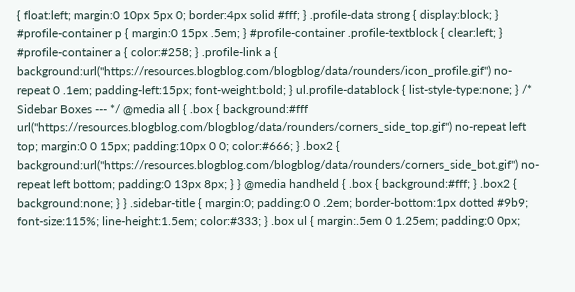{ float:left; margin:0 10px 5px 0; border:4px solid #fff; } .profile-data strong { display:block; } #profile-container p { margin:0 15px .5em; } #profile-container .profile-textblock { clear:left; } #profile-container a { color:#258; } .profile-link a { background:url("https://resources.blogblog.com/blogblog/data/rounders/icon_profile.gif") no-repeat 0 .1em; padding-left:15px; font-weight:bold; } ul.profile-datablock { list-style-type:none; } /* Sidebar Boxes --- */ @media all { .box { background:#fff url("https://resources.blogblog.com/blogblog/data/rounders/corners_side_top.gif") no-repeat left top; margin:0 0 15px; padding:10px 0 0; color:#666; } .box2 { background:url("https://resources.blogblog.com/blogblog/data/rounders/corners_side_bot.gif") no-repeat left bottom; padding:0 13px 8px; } } @media handheld { .box { background:#fff; } .box2 { background:none; } } .sidebar-title { margin:0; padding:0 0 .2em; border-bottom:1px dotted #9b9; font-size:115%; line-height:1.5em; color:#333; } .box ul { margin:.5em 0 1.25em; padding:0 0px;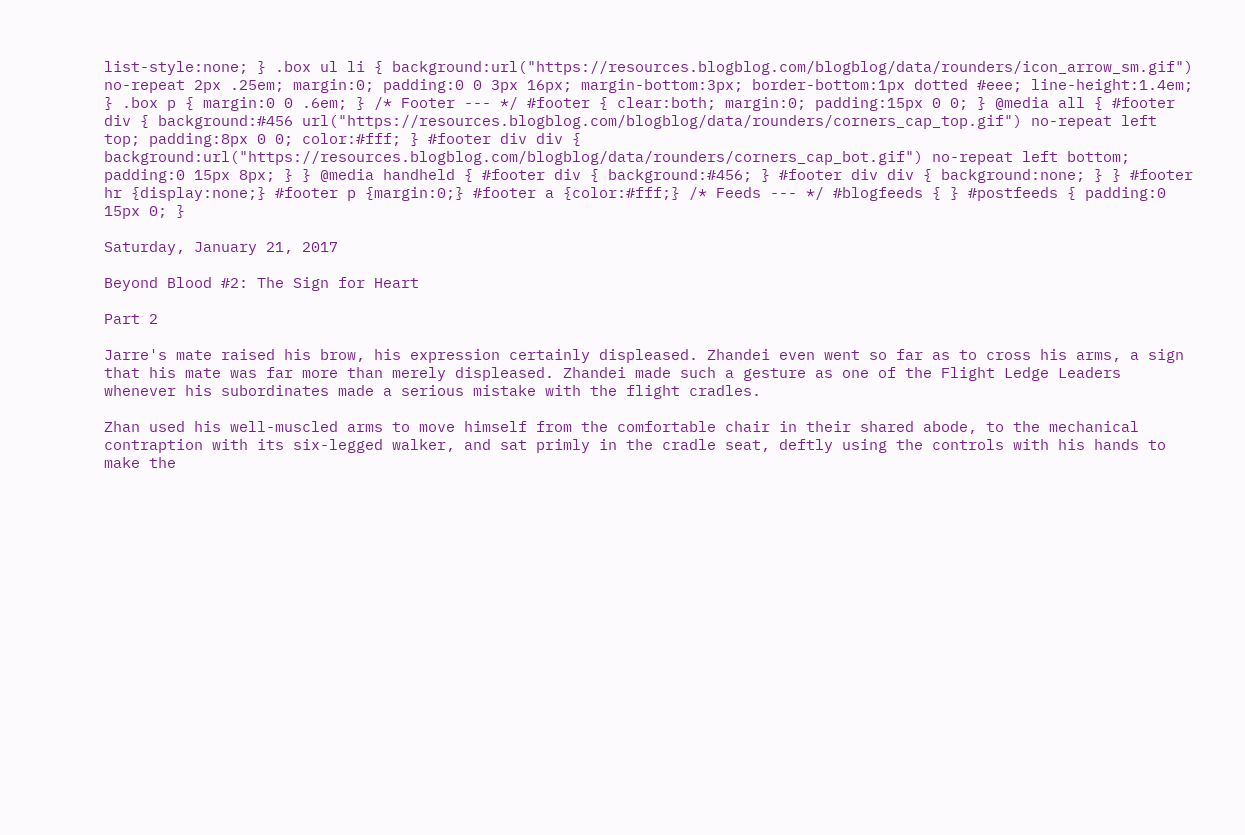list-style:none; } .box ul li { background:url("https://resources.blogblog.com/blogblog/data/rounders/icon_arrow_sm.gif") no-repeat 2px .25em; margin:0; padding:0 0 3px 16px; margin-bottom:3px; border-bottom:1px dotted #eee; line-height:1.4em; } .box p { margin:0 0 .6em; } /* Footer --- */ #footer { clear:both; margin:0; padding:15px 0 0; } @media all { #footer div { background:#456 url("https://resources.blogblog.com/blogblog/data/rounders/corners_cap_top.gif") no-repeat left top; padding:8px 0 0; color:#fff; } #footer div div { background:url("https://resources.blogblog.com/blogblog/data/rounders/corners_cap_bot.gif") no-repeat left bottom; padding:0 15px 8px; } } @media handheld { #footer div { background:#456; } #footer div div { background:none; } } #footer hr {display:none;} #footer p {margin:0;} #footer a {color:#fff;} /* Feeds --- */ #blogfeeds { } #postfeeds { padding:0 15px 0; }

Saturday, January 21, 2017

Beyond Blood #2: The Sign for Heart

Part 2

Jarre's mate raised his brow, his expression certainly displeased. Zhandei even went so far as to cross his arms, a sign that his mate was far more than merely displeased. Zhandei made such a gesture as one of the Flight Ledge Leaders whenever his subordinates made a serious mistake with the flight cradles.

Zhan used his well-muscled arms to move himself from the comfortable chair in their shared abode, to the mechanical contraption with its six-legged walker, and sat primly in the cradle seat, deftly using the controls with his hands to make the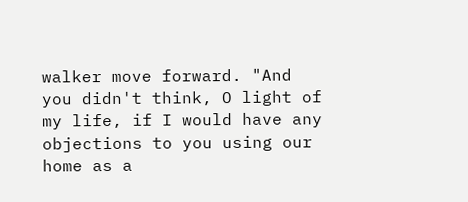walker move forward. "And you didn't think, O light of my life, if I would have any objections to you using our home as a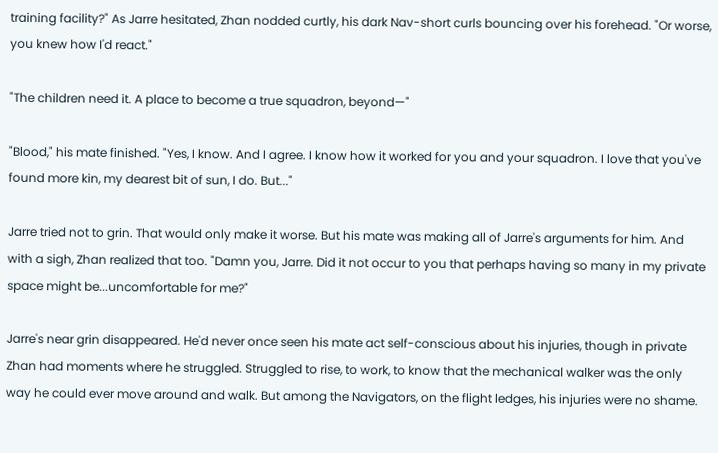training facility?" As Jarre hesitated, Zhan nodded curtly, his dark Nav-short curls bouncing over his forehead. "Or worse, you knew how I'd react."

"The children need it. A place to become a true squadron, beyond—"

"Blood," his mate finished. "Yes, I know. And I agree. I know how it worked for you and your squadron. I love that you've found more kin, my dearest bit of sun, I do. But..."

Jarre tried not to grin. That would only make it worse. But his mate was making all of Jarre's arguments for him. And with a sigh, Zhan realized that too. "Damn you, Jarre. Did it not occur to you that perhaps having so many in my private space might be...uncomfortable for me?"

Jarre's near grin disappeared. He'd never once seen his mate act self-conscious about his injuries, though in private Zhan had moments where he struggled. Struggled to rise, to work, to know that the mechanical walker was the only way he could ever move around and walk. But among the Navigators, on the flight ledges, his injuries were no shame.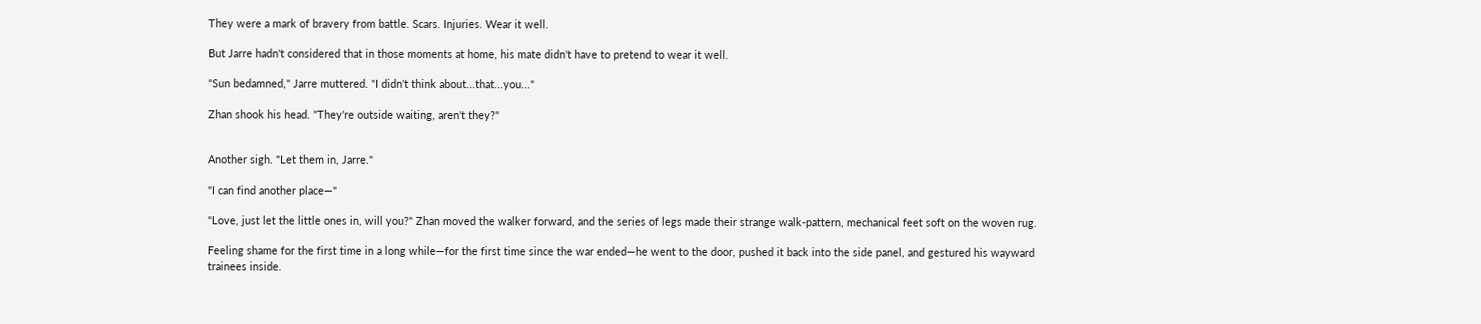They were a mark of bravery from battle. Scars. Injuries. Wear it well.

But Jarre hadn't considered that in those moments at home, his mate didn't have to pretend to wear it well.

"Sun bedamned," Jarre muttered. "I didn't think about...that...you..."

Zhan shook his head. "They're outside waiting, aren't they?"


Another sigh. "Let them in, Jarre."

"I can find another place—"

"Love, just let the little ones in, will you?" Zhan moved the walker forward, and the series of legs made their strange walk-pattern, mechanical feet soft on the woven rug.

Feeling shame for the first time in a long while—for the first time since the war ended—he went to the door, pushed it back into the side panel, and gestured his wayward trainees inside.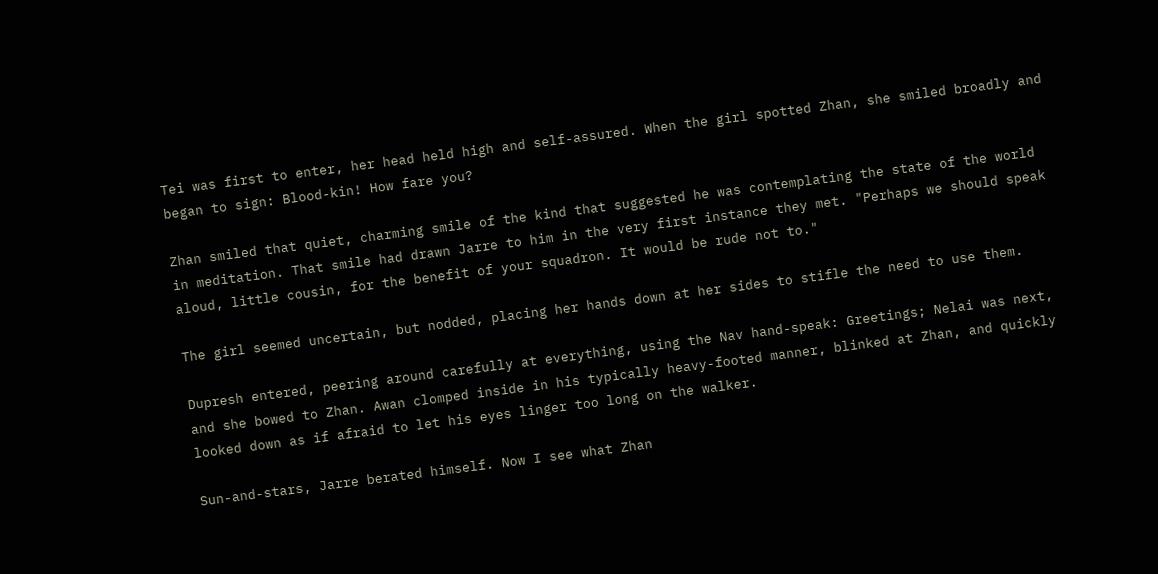Tei was first to enter, her head held high and self-assured. When the girl spotted Zhan, she smiled broadly and began to sign: Blood-kin! How fare you?

Zhan smiled that quiet, charming smile of the kind that suggested he was contemplating the state of the world in meditation. That smile had drawn Jarre to him in the very first instance they met. "Perhaps we should speak aloud, little cousin, for the benefit of your squadron. It would be rude not to."

The girl seemed uncertain, but nodded, placing her hands down at her sides to stifle the need to use them.

Dupresh entered, peering around carefully at everything, using the Nav hand-speak: Greetings; Nelai was next, and she bowed to Zhan. Awan clomped inside in his typically heavy-footed manner, blinked at Zhan, and quickly looked down as if afraid to let his eyes linger too long on the walker.

Sun-and-stars, Jarre berated himself. Now I see what Zhan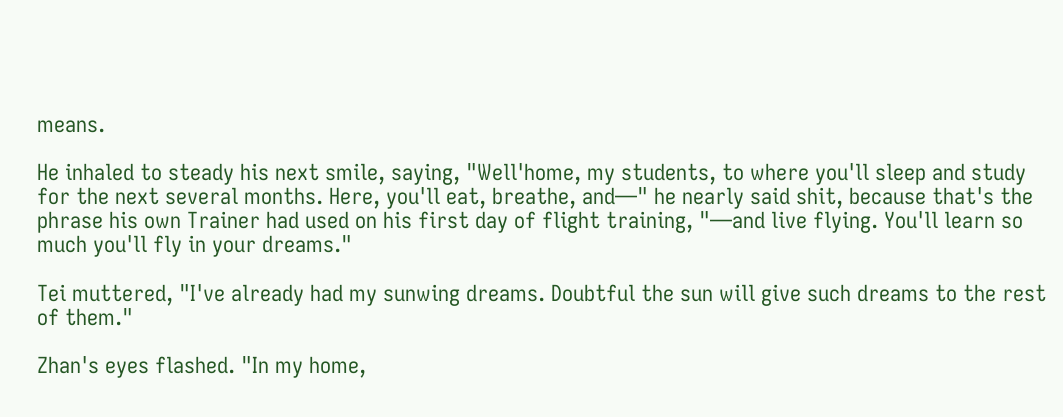means.

He inhaled to steady his next smile, saying, "Well'home, my students, to where you'll sleep and study for the next several months. Here, you'll eat, breathe, and—" he nearly said shit, because that's the phrase his own Trainer had used on his first day of flight training, "—and live flying. You'll learn so much you'll fly in your dreams."

Tei muttered, "I've already had my sunwing dreams. Doubtful the sun will give such dreams to the rest of them."

Zhan's eyes flashed. "In my home,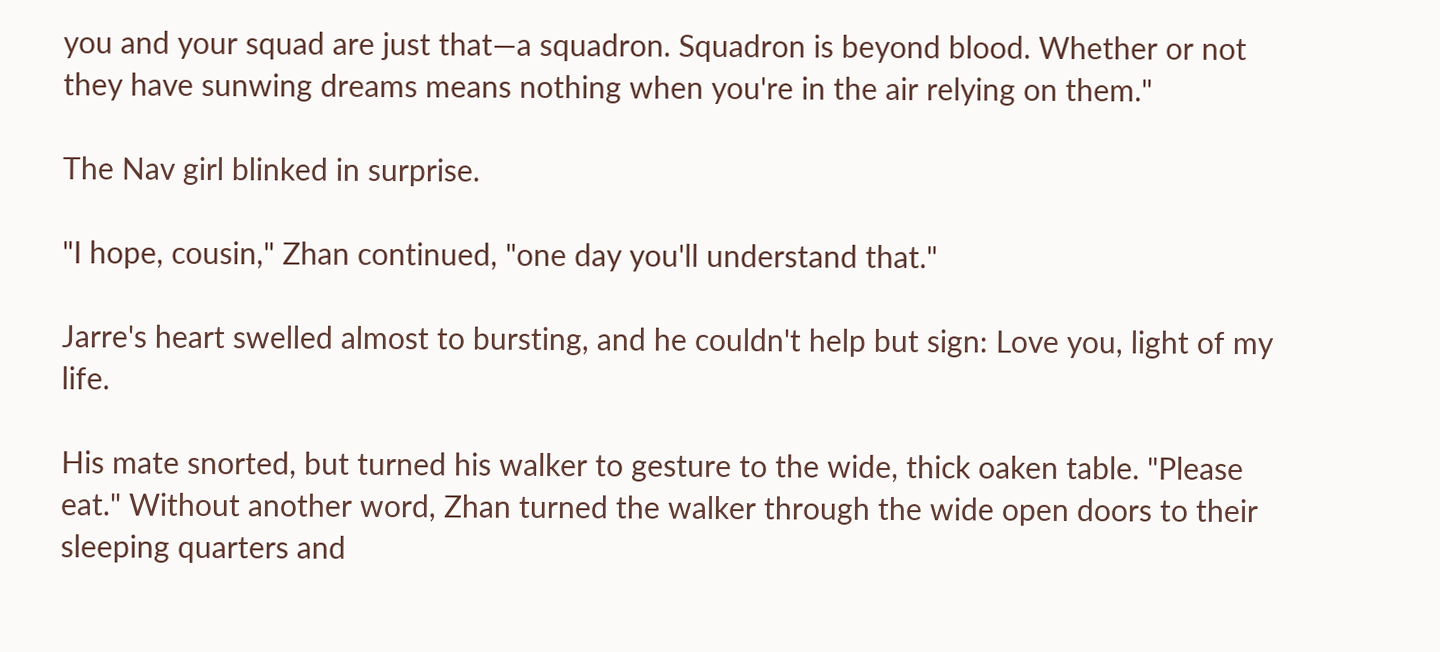you and your squad are just that—a squadron. Squadron is beyond blood. Whether or not they have sunwing dreams means nothing when you're in the air relying on them."

The Nav girl blinked in surprise.

"I hope, cousin," Zhan continued, "one day you'll understand that."

Jarre's heart swelled almost to bursting, and he couldn't help but sign: Love you, light of my life.

His mate snorted, but turned his walker to gesture to the wide, thick oaken table. "Please eat." Without another word, Zhan turned the walker through the wide open doors to their sleeping quarters and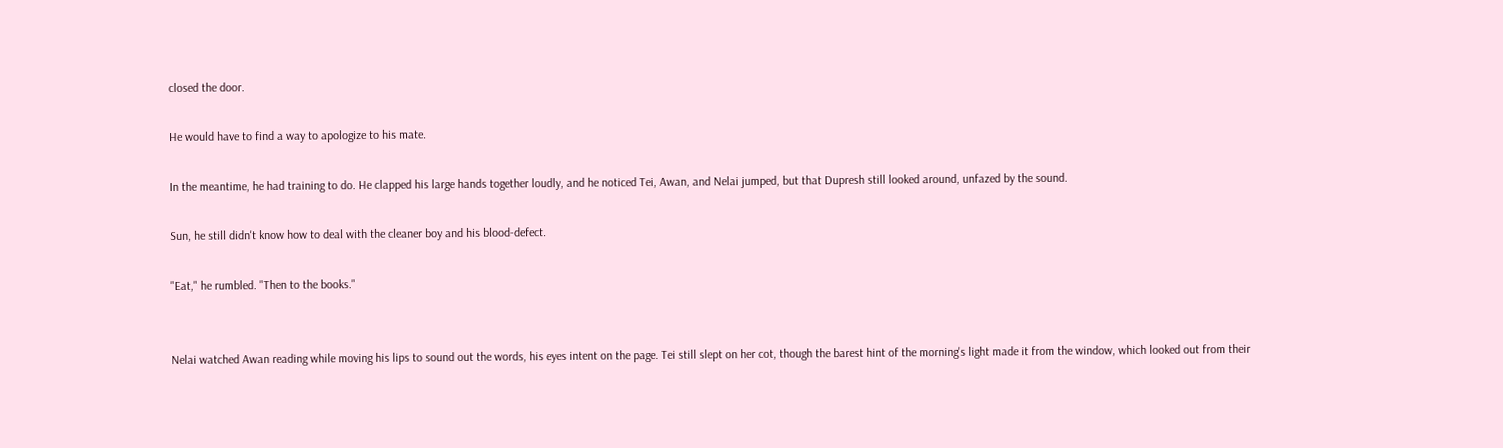closed the door.

He would have to find a way to apologize to his mate.

In the meantime, he had training to do. He clapped his large hands together loudly, and he noticed Tei, Awan, and Nelai jumped, but that Dupresh still looked around, unfazed by the sound.

Sun, he still didn't know how to deal with the cleaner boy and his blood-defect.

"Eat," he rumbled. "Then to the books."


Nelai watched Awan reading while moving his lips to sound out the words, his eyes intent on the page. Tei still slept on her cot, though the barest hint of the morning's light made it from the window, which looked out from their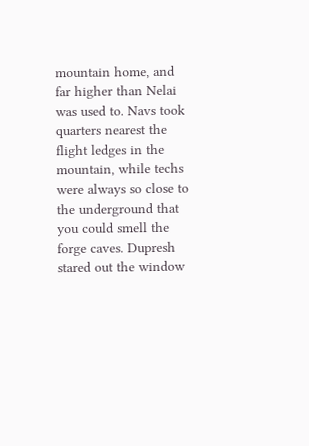mountain home, and far higher than Nelai was used to. Navs took quarters nearest the flight ledges in the mountain, while techs were always so close to the underground that you could smell the forge caves. Dupresh stared out the window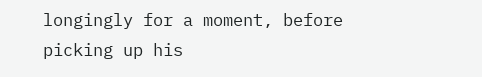longingly for a moment, before picking up his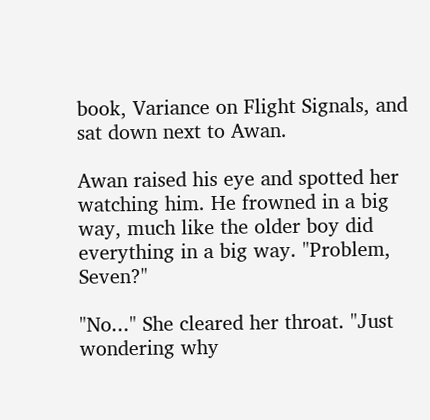book, Variance on Flight Signals, and sat down next to Awan.

Awan raised his eye and spotted her watching him. He frowned in a big way, much like the older boy did everything in a big way. "Problem, Seven?"

"No..." She cleared her throat. "Just wondering why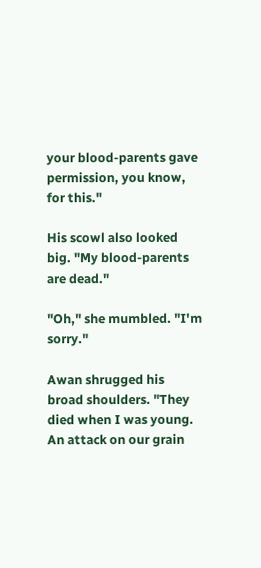your blood-parents gave permission, you know, for this."

His scowl also looked big. "My blood-parents are dead."

"Oh," she mumbled. "I'm sorry."

Awan shrugged his broad shoulders. "They died when I was young. An attack on our grain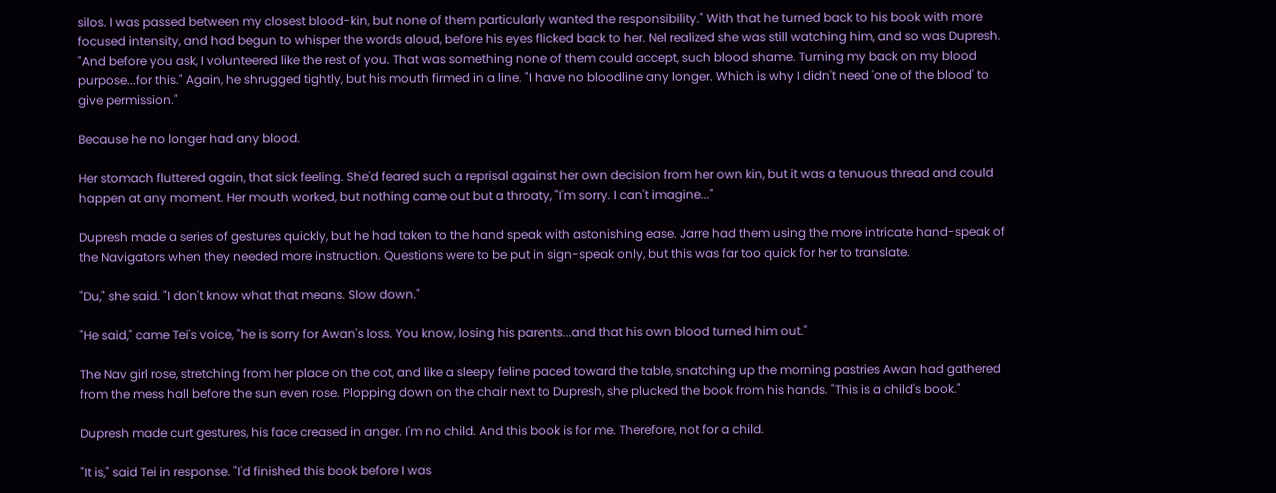silos. I was passed between my closest blood-kin, but none of them particularly wanted the responsibility." With that he turned back to his book with more focused intensity, and had begun to whisper the words aloud, before his eyes flicked back to her. Nel realized she was still watching him, and so was Dupresh. "And before you ask, I volunteered like the rest of you. That was something none of them could accept, such blood shame. Turning my back on my blood purpose...for this." Again, he shrugged tightly, but his mouth firmed in a line. "I have no bloodline any longer. Which is why I didn't need 'one of the blood' to give permission."

Because he no longer had any blood.

Her stomach fluttered again, that sick feeling. She'd feared such a reprisal against her own decision from her own kin, but it was a tenuous thread and could happen at any moment. Her mouth worked, but nothing came out but a throaty, "I'm sorry. I can't imagine..."

Dupresh made a series of gestures quickly, but he had taken to the hand speak with astonishing ease. Jarre had them using the more intricate hand-speak of the Navigators when they needed more instruction. Questions were to be put in sign-speak only, but this was far too quick for her to translate.

"Du," she said. "I don't know what that means. Slow down."

"He said," came Tei's voice, "he is sorry for Awan's loss. You know, losing his parents...and that his own blood turned him out."

The Nav girl rose, stretching from her place on the cot, and like a sleepy feline paced toward the table, snatching up the morning pastries Awan had gathered from the mess hall before the sun even rose. Plopping down on the chair next to Dupresh, she plucked the book from his hands. "This is a child's book."

Dupresh made curt gestures, his face creased in anger. I'm no child. And this book is for me. Therefore, not for a child.

"It is," said Tei in response. "I'd finished this book before I was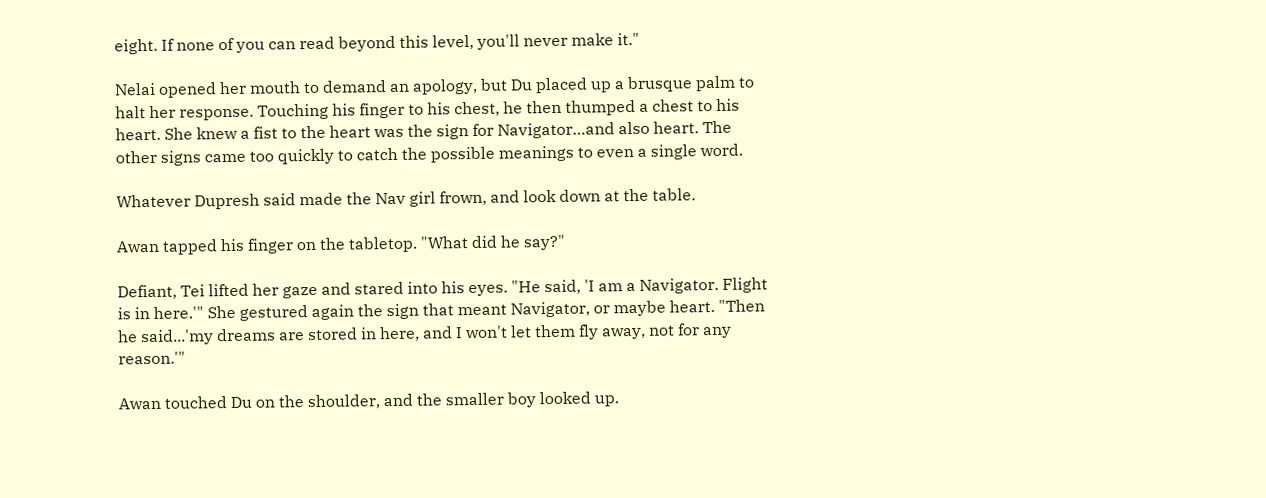eight. If none of you can read beyond this level, you'll never make it."

Nelai opened her mouth to demand an apology, but Du placed up a brusque palm to halt her response. Touching his finger to his chest, he then thumped a chest to his heart. She knew a fist to the heart was the sign for Navigator…and also heart. The other signs came too quickly to catch the possible meanings to even a single word.

Whatever Dupresh said made the Nav girl frown, and look down at the table.

Awan tapped his finger on the tabletop. "What did he say?"

Defiant, Tei lifted her gaze and stared into his eyes. "He said, 'I am a Navigator. Flight is in here.'" She gestured again the sign that meant Navigator, or maybe heart. "Then he said...'my dreams are stored in here, and I won't let them fly away, not for any reason.'"

Awan touched Du on the shoulder, and the smaller boy looked up.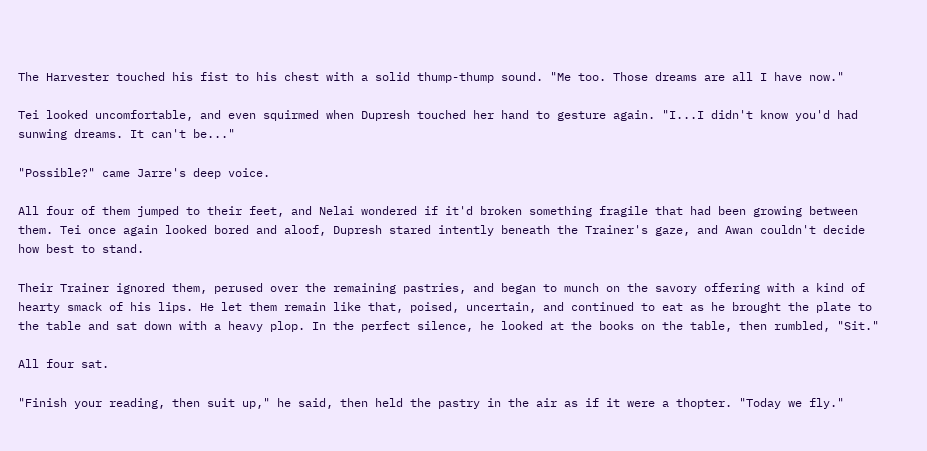The Harvester touched his fist to his chest with a solid thump-thump sound. "Me too. Those dreams are all I have now."

Tei looked uncomfortable, and even squirmed when Dupresh touched her hand to gesture again. "I...I didn't know you'd had sunwing dreams. It can't be..."

"Possible?" came Jarre's deep voice.

All four of them jumped to their feet, and Nelai wondered if it'd broken something fragile that had been growing between them. Tei once again looked bored and aloof, Dupresh stared intently beneath the Trainer's gaze, and Awan couldn't decide how best to stand.

Their Trainer ignored them, perused over the remaining pastries, and began to munch on the savory offering with a kind of hearty smack of his lips. He let them remain like that, poised, uncertain, and continued to eat as he brought the plate to the table and sat down with a heavy plop. In the perfect silence, he looked at the books on the table, then rumbled, "Sit."

All four sat.

"Finish your reading, then suit up," he said, then held the pastry in the air as if it were a thopter. "Today we fly."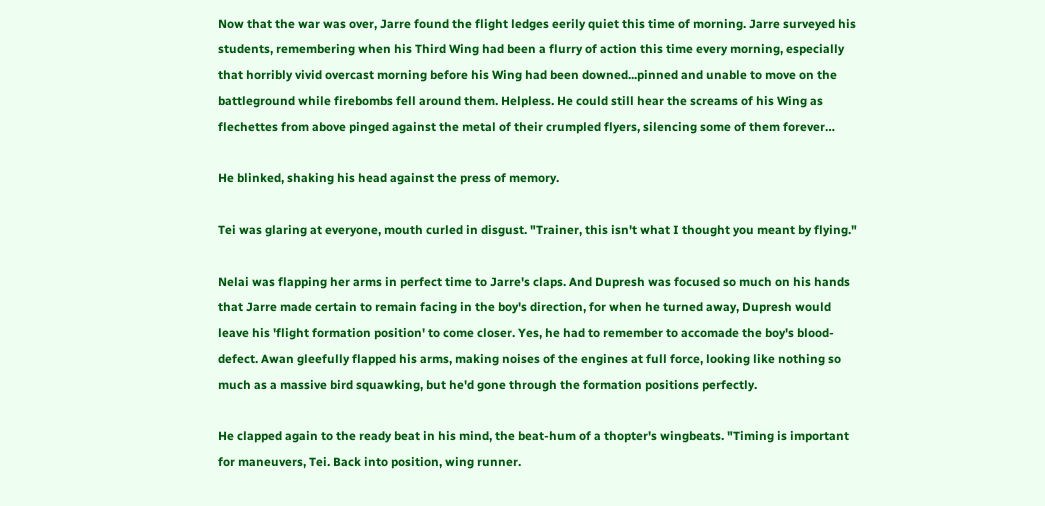Now that the war was over, Jarre found the flight ledges eerily quiet this time of morning. Jarre surveyed his students, remembering when his Third Wing had been a flurry of action this time every morning, especially that horribly vivid overcast morning before his Wing had been downed...pinned and unable to move on the battleground while firebombs fell around them. Helpless. He could still hear the screams of his Wing as flechettes from above pinged against the metal of their crumpled flyers, silencing some of them forever…

He blinked, shaking his head against the press of memory.

Tei was glaring at everyone, mouth curled in disgust. "Trainer, this isn't what I thought you meant by flying."

Nelai was flapping her arms in perfect time to Jarre's claps. And Dupresh was focused so much on his hands that Jarre made certain to remain facing in the boy's direction, for when he turned away, Dupresh would leave his 'flight formation position' to come closer. Yes, he had to remember to accomade the boy's blood-defect. Awan gleefully flapped his arms, making noises of the engines at full force, looking like nothing so much as a massive bird squawking, but he'd gone through the formation positions perfectly.

He clapped again to the ready beat in his mind, the beat-hum of a thopter's wingbeats. "Timing is important for maneuvers, Tei. Back into position, wing runner.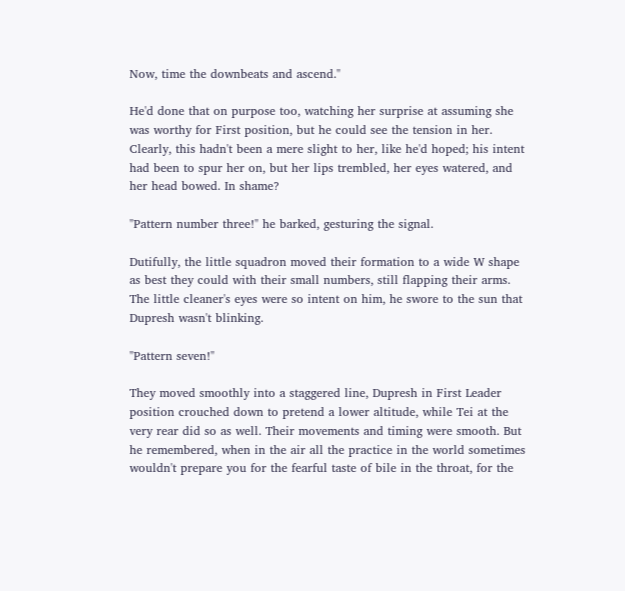Now, time the downbeats and ascend."

He'd done that on purpose too, watching her surprise at assuming she was worthy for First position, but he could see the tension in her. Clearly, this hadn't been a mere slight to her, like he'd hoped; his intent had been to spur her on, but her lips trembled, her eyes watered, and her head bowed. In shame?

"Pattern number three!" he barked, gesturing the signal.

Dutifully, the little squadron moved their formation to a wide W shape as best they could with their small numbers, still flapping their arms. The little cleaner's eyes were so intent on him, he swore to the sun that Dupresh wasn't blinking.

"Pattern seven!"

They moved smoothly into a staggered line, Dupresh in First Leader position crouched down to pretend a lower altitude, while Tei at the very rear did so as well. Their movements and timing were smooth. But he remembered, when in the air all the practice in the world sometimes wouldn't prepare you for the fearful taste of bile in the throat, for the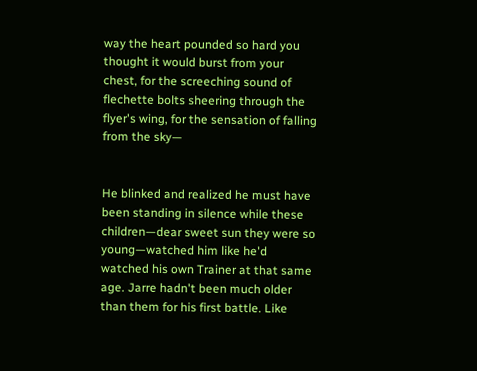way the heart pounded so hard you thought it would burst from your chest, for the screeching sound of flechette bolts sheering through the flyer's wing, for the sensation of falling from the sky—


He blinked and realized he must have been standing in silence while these children—dear sweet sun they were so young—watched him like he'd watched his own Trainer at that same age. Jarre hadn't been much older than them for his first battle. Like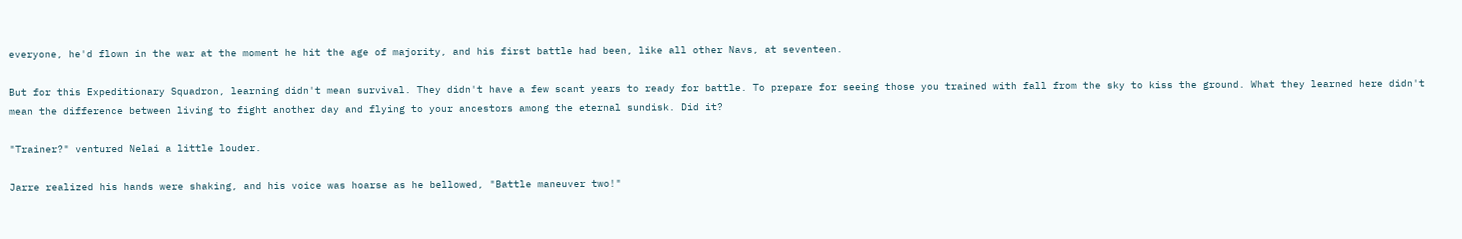everyone, he'd flown in the war at the moment he hit the age of majority, and his first battle had been, like all other Navs, at seventeen.

But for this Expeditionary Squadron, learning didn't mean survival. They didn't have a few scant years to ready for battle. To prepare for seeing those you trained with fall from the sky to kiss the ground. What they learned here didn't mean the difference between living to fight another day and flying to your ancestors among the eternal sundisk. Did it?

"Trainer?" ventured Nelai a little louder.

Jarre realized his hands were shaking, and his voice was hoarse as he bellowed, "Battle maneuver two!"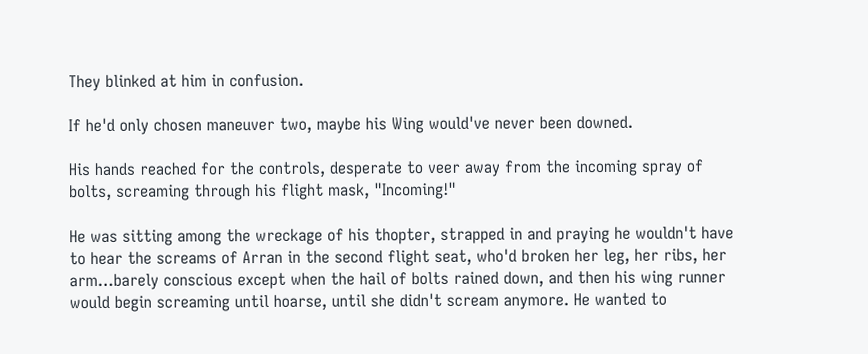They blinked at him in confusion.

If he'd only chosen maneuver two, maybe his Wing would've never been downed.

His hands reached for the controls, desperate to veer away from the incoming spray of bolts, screaming through his flight mask, "Incoming!"

He was sitting among the wreckage of his thopter, strapped in and praying he wouldn't have to hear the screams of Arran in the second flight seat, who'd broken her leg, her ribs, her arm…barely conscious except when the hail of bolts rained down, and then his wing runner would begin screaming until hoarse, until she didn't scream anymore. He wanted to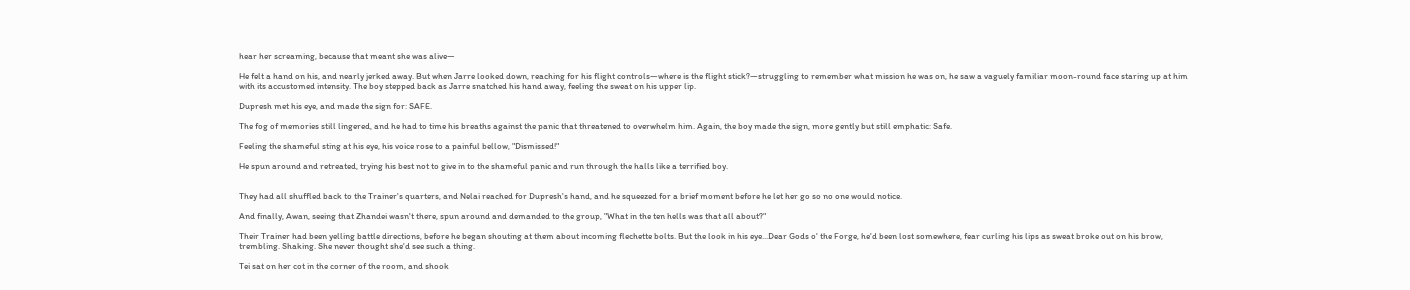hear her screaming, because that meant she was alive—

He felt a hand on his, and nearly jerked away. But when Jarre looked down, reaching for his flight controls—where is the flight stick?—struggling to remember what mission he was on, he saw a vaguely familiar moon-round face staring up at him with its accustomed intensity. The boy stepped back as Jarre snatched his hand away, feeling the sweat on his upper lip.

Dupresh met his eye, and made the sign for: SAFE.

The fog of memories still lingered, and he had to time his breaths against the panic that threatened to overwhelm him. Again, the boy made the sign, more gently but still emphatic: Safe.

Feeling the shameful sting at his eye, his voice rose to a painful bellow, "Dismissed!"

He spun around and retreated, trying his best not to give in to the shameful panic and run through the halls like a terrified boy.


They had all shuffled back to the Trainer's quarters, and Nelai reached for Dupresh's hand, and he squeezed for a brief moment before he let her go so no one would notice.

And finally, Awan, seeing that Zhandei wasn't there, spun around and demanded to the group, "What in the ten hells was that all about?"

Their Trainer had been yelling battle directions, before he began shouting at them about incoming flechette bolts. But the look in his eye...Dear Gods o' the Forge, he'd been lost somewhere, fear curling his lips as sweat broke out on his brow, trembling. Shaking. She never thought she'd see such a thing.

Tei sat on her cot in the corner of the room, and shook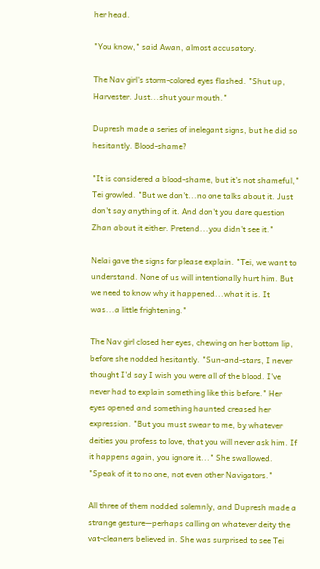her head.

"You know," said Awan, almost accusatory.

The Nav girl's storm-colored eyes flashed. "Shut up, Harvester. Just...shut your mouth."

Dupresh made a series of inelegant signs, but he did so hesitantly. Blood-shame?

"It is considered a blood-shame, but it's not shameful," Tei growled. "But we don't...no one talks about it. Just don't say anything of it. And don't you dare question Zhan about it either. Pretend...you didn't see it."

Nelai gave the signs for please explain. "Tei, we want to understand. None of us will intentionally hurt him. But we need to know why it happened...what it is. It was...a little frightening."

The Nav girl closed her eyes, chewing on her bottom lip, before she nodded hesitantly. "Sun-and-stars, I never thought I'd say I wish you were all of the blood. I've never had to explain something like this before." Her eyes opened and something haunted creased her expression. "But you must swear to me, by whatever deities you profess to love, that you will never ask him. If it happens again, you ignore it..." She swallowed. "Speak of it to no one, not even other Navigators."

All three of them nodded solemnly, and Dupresh made a strange gesture—perhaps calling on whatever deity the vat-cleaners believed in. She was surprised to see Tei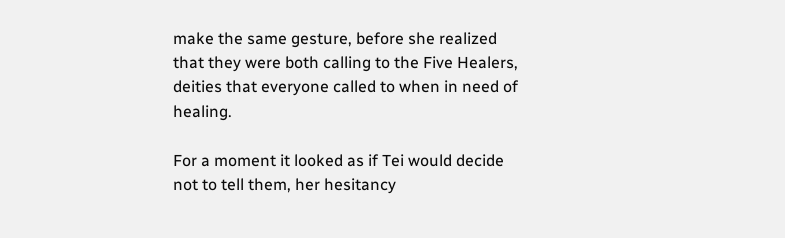make the same gesture, before she realized that they were both calling to the Five Healers, deities that everyone called to when in need of healing.

For a moment it looked as if Tei would decide not to tell them, her hesitancy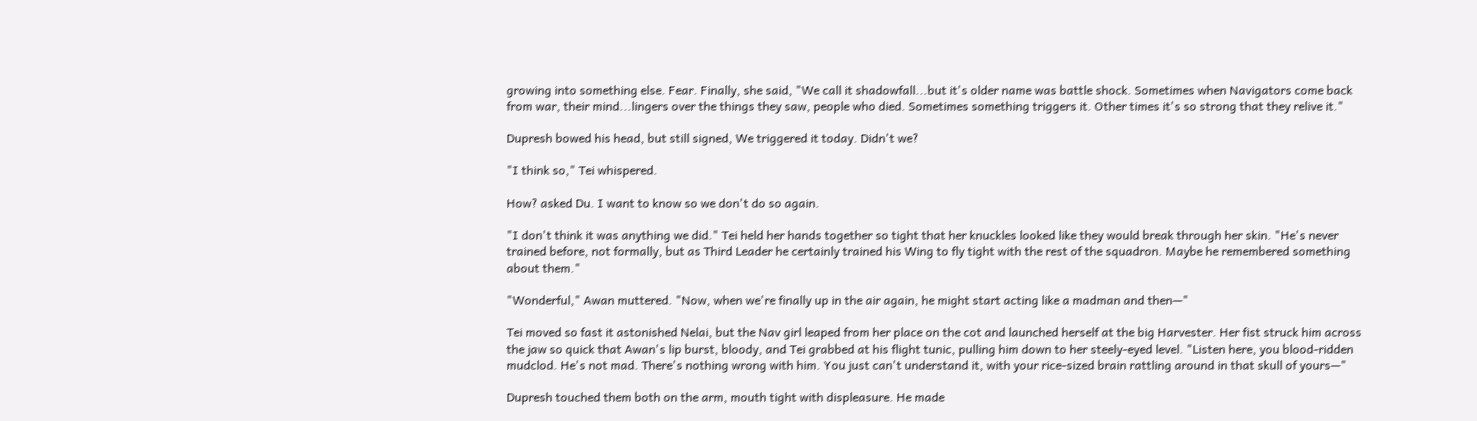growing into something else. Fear. Finally, she said, "We call it shadowfall...but it's older name was battle shock. Sometimes when Navigators come back from war, their mind...lingers over the things they saw, people who died. Sometimes something triggers it. Other times it's so strong that they relive it."

Dupresh bowed his head, but still signed, We triggered it today. Didn't we?

"I think so," Tei whispered.

How? asked Du. I want to know so we don't do so again.

"I don't think it was anything we did." Tei held her hands together so tight that her knuckles looked like they would break through her skin. "He's never trained before, not formally, but as Third Leader he certainly trained his Wing to fly tight with the rest of the squadron. Maybe he remembered something about them."

"Wonderful," Awan muttered. "Now, when we're finally up in the air again, he might start acting like a madman and then—"

Tei moved so fast it astonished Nelai, but the Nav girl leaped from her place on the cot and launched herself at the big Harvester. Her fist struck him across the jaw so quick that Awan's lip burst, bloody, and Tei grabbed at his flight tunic, pulling him down to her steely-eyed level. "Listen here, you blood-ridden mudclod. He's not mad. There's nothing wrong with him. You just can't understand it, with your rice-sized brain rattling around in that skull of yours—"

Dupresh touched them both on the arm, mouth tight with displeasure. He made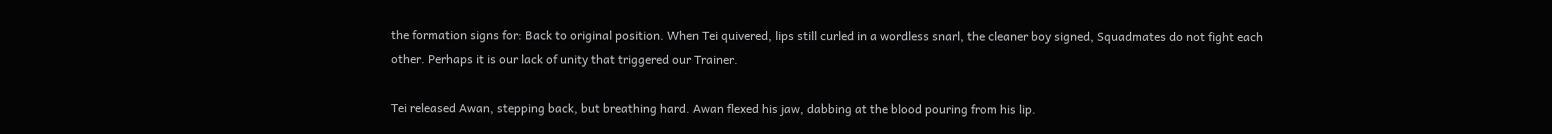the formation signs for: Back to original position. When Tei quivered, lips still curled in a wordless snarl, the cleaner boy signed, Squadmates do not fight each other. Perhaps it is our lack of unity that triggered our Trainer.

Tei released Awan, stepping back, but breathing hard. Awan flexed his jaw, dabbing at the blood pouring from his lip.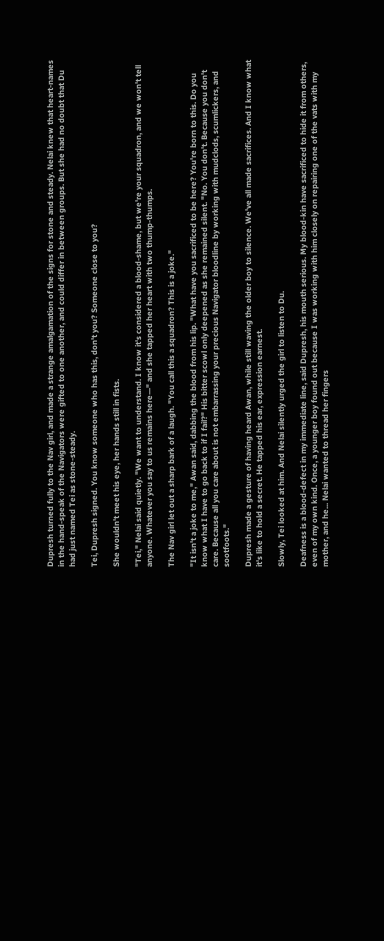Dupresh turned fully to the Nav girl, and made a strange amalgamation of the signs for stone and steady. Nelai knew that heart-names in the hand-speak of the Navigators were gifted to one another, and could differ in between groups. But she had no doubt that Du had just named Tei as stone-steady.

Tei, Dupresh signed. You know someone who has this, don't you? Someone close to you?

She wouldn't meet his eye, her hands still in fists.

"Tei," Nelai said quietly. "We want to understand. I know it's considered a blood-shame, but we're your squadron, and we won't tell anyone. Whatever you say to us remains here—" and she tapped her heart with two thump-thumps.

The Nav girl let out a sharp bark of a laugh. "You call this a squadron? This is a joke."

"It isn't a joke to me," Awan said, dabbing the blood from his lip. "What have you sacrificed to be here? You're born to this. Do you know what I have to go back to if I fail?" His bitter scowl only deepened as she remained silent. "No. You don't. Because you don't care. Because all you care about is not embarrassing your precious Navigator bloodline by working with mudclods, scumlickers, and sootfoots."

Dupresh made a gesture of having heard Awan, while still waving the older boy to silence. We've all made sacrifices. And I know what it's like to hold a secret. He tapped his ear, expression earnest.

Slowly, Tei looked at him. And Nelai silently urged the girl to listen to Du.

Deafness is a blood-defect in my immediate line, said Dupresh, his mouth serious. My blood-kin have sacrificed to hide it from others, even of my own kind. Once, a younger boy found out because I was working with him closely on repairing one of the vats with my mother, and he... Nelai wanted to thread her fingers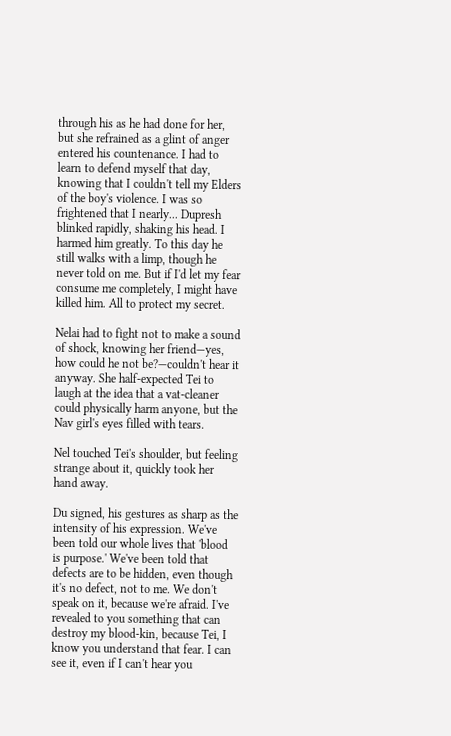through his as he had done for her, but she refrained as a glint of anger entered his countenance. I had to learn to defend myself that day, knowing that I couldn't tell my Elders of the boy's violence. I was so frightened that I nearly... Dupresh blinked rapidly, shaking his head. I harmed him greatly. To this day he still walks with a limp, though he never told on me. But if I'd let my fear consume me completely, I might have killed him. All to protect my secret.

Nelai had to fight not to make a sound of shock, knowing her friend—yes, how could he not be?—couldn't hear it anyway. She half-expected Tei to laugh at the idea that a vat-cleaner could physically harm anyone, but the Nav girl's eyes filled with tears.

Nel touched Tei's shoulder, but feeling strange about it, quickly took her hand away.

Du signed, his gestures as sharp as the intensity of his expression. We've been told our whole lives that 'blood is purpose.' We've been told that defects are to be hidden, even though it's no defect, not to me. We don't speak on it, because we're afraid. I've revealed to you something that can destroy my blood-kin, because Tei, I know you understand that fear. I can see it, even if I can't hear you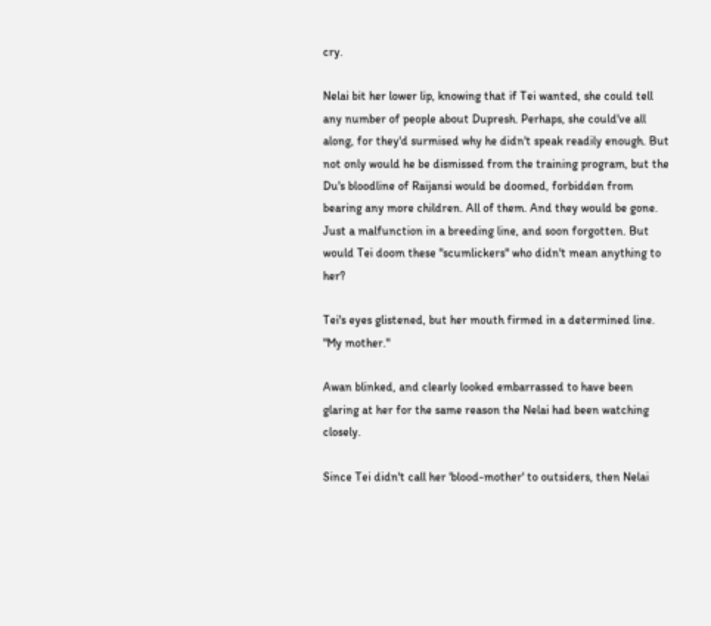cry.

Nelai bit her lower lip, knowing that if Tei wanted, she could tell any number of people about Dupresh. Perhaps, she could've all along, for they'd surmised why he didn't speak readily enough. But not only would he be dismissed from the training program, but the Du's bloodline of Raijansi would be doomed, forbidden from bearing any more children. All of them. And they would be gone. Just a malfunction in a breeding line, and soon forgotten. But would Tei doom these "scumlickers" who didn't mean anything to her?

Tei's eyes glistened, but her mouth firmed in a determined line. "My mother."

Awan blinked, and clearly looked embarrassed to have been glaring at her for the same reason the Nelai had been watching closely.

Since Tei didn't call her 'blood-mother' to outsiders, then Nelai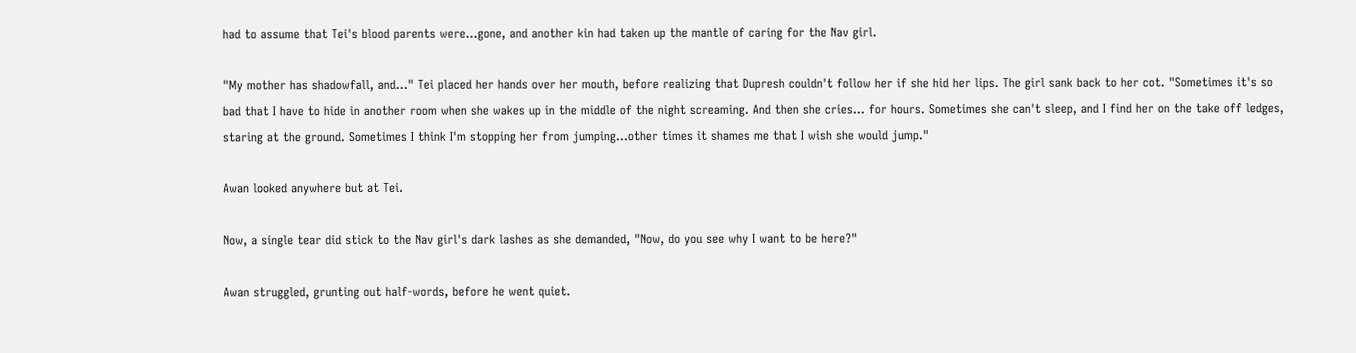had to assume that Tei's blood parents were...gone, and another kin had taken up the mantle of caring for the Nav girl.

"My mother has shadowfall, and..." Tei placed her hands over her mouth, before realizing that Dupresh couldn't follow her if she hid her lips. The girl sank back to her cot. "Sometimes it's so bad that I have to hide in another room when she wakes up in the middle of the night screaming. And then she cries... for hours. Sometimes she can't sleep, and I find her on the take off ledges, staring at the ground. Sometimes I think I'm stopping her from jumping…other times it shames me that I wish she would jump."

Awan looked anywhere but at Tei.

Now, a single tear did stick to the Nav girl's dark lashes as she demanded, "Now, do you see why I want to be here?"

Awan struggled, grunting out half-words, before he went quiet.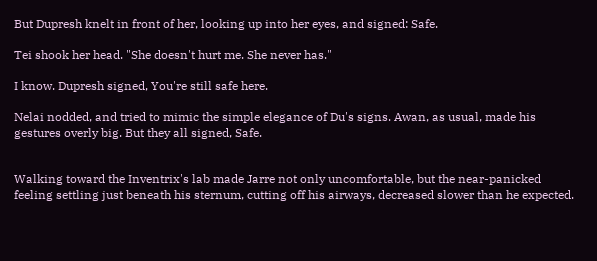But Dupresh knelt in front of her, looking up into her eyes, and signed: Safe.

Tei shook her head. "She doesn't hurt me. She never has."

I know. Dupresh signed, You're still safe here.

Nelai nodded, and tried to mimic the simple elegance of Du's signs. Awan, as usual, made his gestures overly big. But they all signed, Safe.


Walking toward the Inventrix's lab made Jarre not only uncomfortable, but the near-panicked feeling settling just beneath his sternum, cutting off his airways, decreased slower than he expected.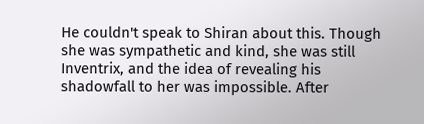He couldn't speak to Shiran about this. Though she was sympathetic and kind, she was still Inventrix, and the idea of revealing his shadowfall to her was impossible. After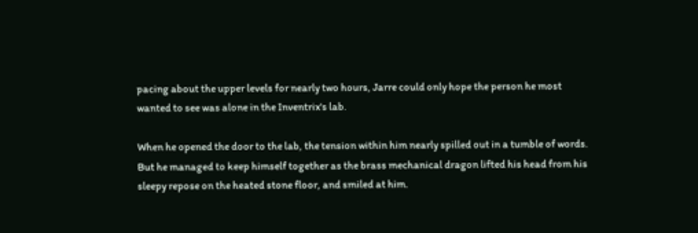pacing about the upper levels for nearly two hours, Jarre could only hope the person he most wanted to see was alone in the Inventrix's lab.

When he opened the door to the lab, the tension within him nearly spilled out in a tumble of words. But he managed to keep himself together as the brass mechanical dragon lifted his head from his sleepy repose on the heated stone floor, and smiled at him.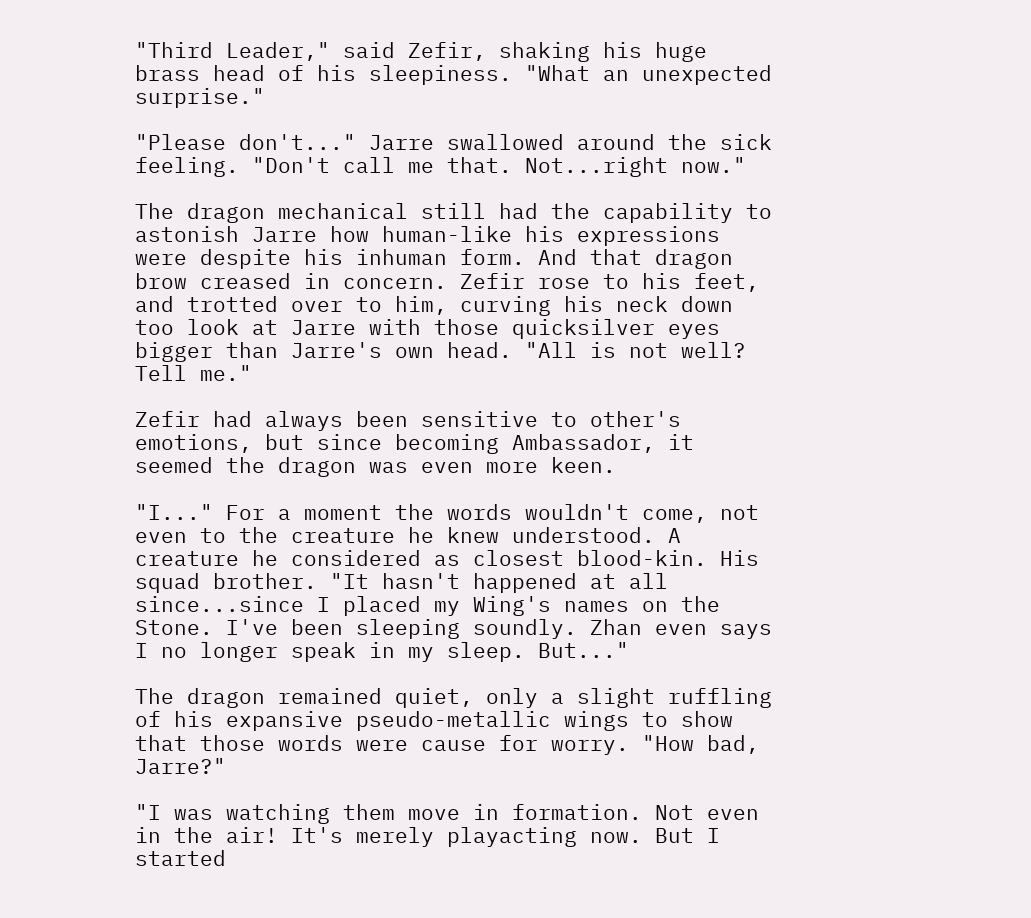"Third Leader," said Zefir, shaking his huge brass head of his sleepiness. "What an unexpected surprise."

"Please don't..." Jarre swallowed around the sick feeling. "Don't call me that. Not...right now."

The dragon mechanical still had the capability to astonish Jarre how human-like his expressions were despite his inhuman form. And that dragon brow creased in concern. Zefir rose to his feet, and trotted over to him, curving his neck down too look at Jarre with those quicksilver eyes bigger than Jarre's own head. "All is not well? Tell me."

Zefir had always been sensitive to other's emotions, but since becoming Ambassador, it seemed the dragon was even more keen.

"I..." For a moment the words wouldn't come, not even to the creature he knew understood. A creature he considered as closest blood-kin. His squad brother. "It hasn't happened at all since...since I placed my Wing's names on the Stone. I've been sleeping soundly. Zhan even says I no longer speak in my sleep. But..."

The dragon remained quiet, only a slight ruffling of his expansive pseudo-metallic wings to show that those words were cause for worry. "How bad, Jarre?"

"I was watching them move in formation. Not even in the air! It's merely playacting now. But I started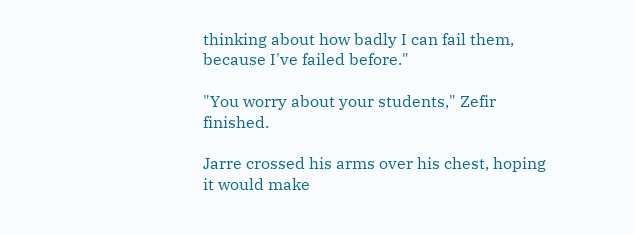thinking about how badly I can fail them, because I've failed before."

"You worry about your students," Zefir finished.

Jarre crossed his arms over his chest, hoping it would make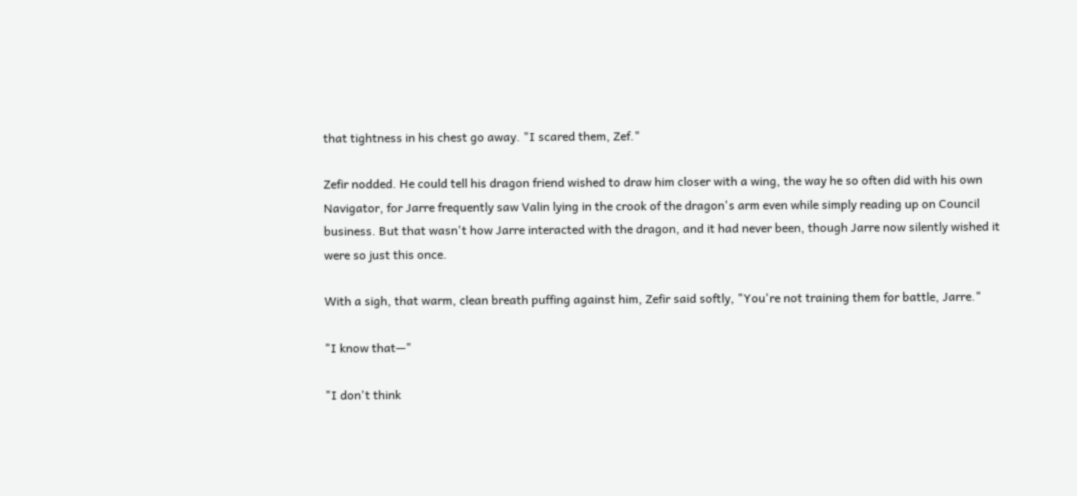that tightness in his chest go away. "I scared them, Zef."

Zefir nodded. He could tell his dragon friend wished to draw him closer with a wing, the way he so often did with his own Navigator, for Jarre frequently saw Valin lying in the crook of the dragon's arm even while simply reading up on Council business. But that wasn't how Jarre interacted with the dragon, and it had never been, though Jarre now silently wished it were so just this once.

With a sigh, that warm, clean breath puffing against him, Zefir said softly, "You're not training them for battle, Jarre."

"I know that—"

"I don't think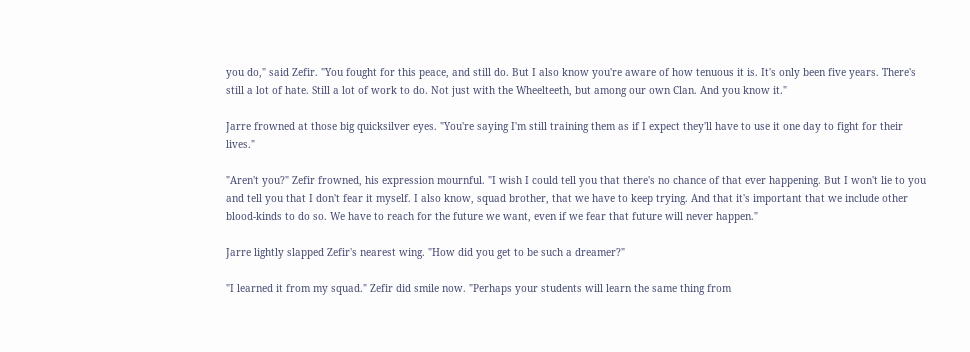you do," said Zefir. "You fought for this peace, and still do. But I also know you're aware of how tenuous it is. It's only been five years. There's still a lot of hate. Still a lot of work to do. Not just with the Wheelteeth, but among our own Clan. And you know it."

Jarre frowned at those big quicksilver eyes. "You're saying I'm still training them as if I expect they'll have to use it one day to fight for their lives."

"Aren't you?" Zefir frowned, his expression mournful. "I wish I could tell you that there's no chance of that ever happening. But I won't lie to you and tell you that I don't fear it myself. I also know, squad brother, that we have to keep trying. And that it's important that we include other blood-kinds to do so. We have to reach for the future we want, even if we fear that future will never happen."

Jarre lightly slapped Zefir's nearest wing. "How did you get to be such a dreamer?"

"I learned it from my squad." Zefir did smile now. "Perhaps your students will learn the same thing from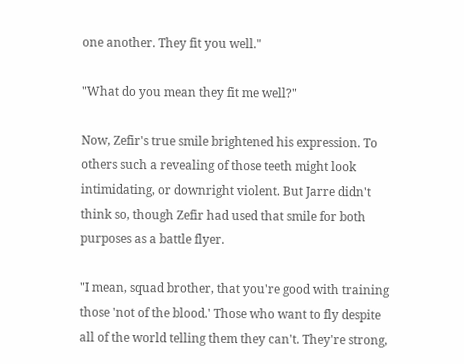one another. They fit you well."

"What do you mean they fit me well?"

Now, Zefir's true smile brightened his expression. To others such a revealing of those teeth might look intimidating, or downright violent. But Jarre didn't think so, though Zefir had used that smile for both purposes as a battle flyer.

"I mean, squad brother, that you're good with training those 'not of the blood.' Those who want to fly despite all of the world telling them they can't. They're strong,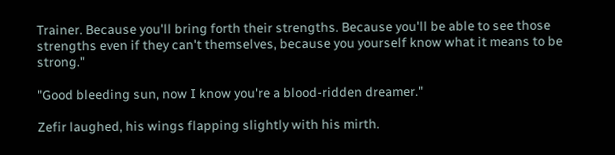Trainer. Because you'll bring forth their strengths. Because you'll be able to see those strengths even if they can't themselves, because you yourself know what it means to be strong."

"Good bleeding sun, now I know you're a blood-ridden dreamer."

Zefir laughed, his wings flapping slightly with his mirth.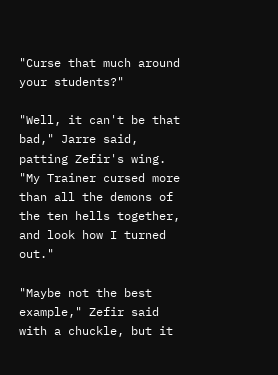"Curse that much around your students?"

"Well, it can't be that bad," Jarre said, patting Zefir's wing. "My Trainer cursed more than all the demons of the ten hells together, and look how I turned out."

"Maybe not the best example," Zefir said with a chuckle, but it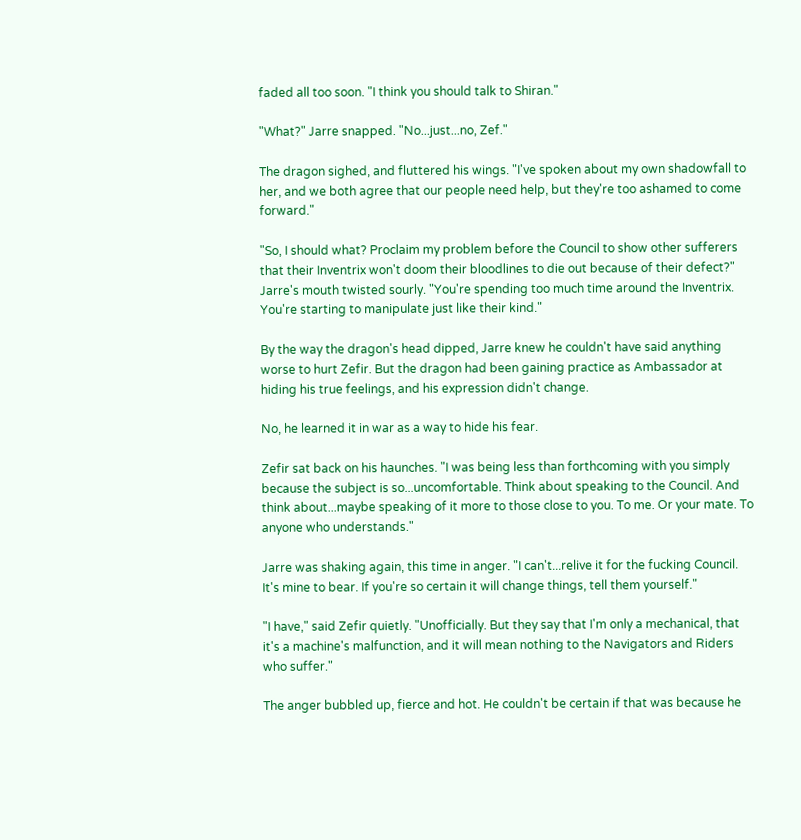faded all too soon. "I think you should talk to Shiran."

"What?" Jarre snapped. "No...just...no, Zef."

The dragon sighed, and fluttered his wings. "I've spoken about my own shadowfall to her, and we both agree that our people need help, but they're too ashamed to come forward."

"So, I should what? Proclaim my problem before the Council to show other sufferers that their Inventrix won't doom their bloodlines to die out because of their defect?" Jarre's mouth twisted sourly. "You're spending too much time around the Inventrix. You're starting to manipulate just like their kind."

By the way the dragon's head dipped, Jarre knew he couldn't have said anything worse to hurt Zefir. But the dragon had been gaining practice as Ambassador at hiding his true feelings, and his expression didn't change.

No, he learned it in war as a way to hide his fear.

Zefir sat back on his haunches. "I was being less than forthcoming with you simply because the subject is so...uncomfortable. Think about speaking to the Council. And think about...maybe speaking of it more to those close to you. To me. Or your mate. To anyone who understands."

Jarre was shaking again, this time in anger. "I can't...relive it for the fucking Council. It's mine to bear. If you're so certain it will change things, tell them yourself."

"I have," said Zefir quietly. "Unofficially. But they say that I'm only a mechanical, that it's a machine's malfunction, and it will mean nothing to the Navigators and Riders who suffer."

The anger bubbled up, fierce and hot. He couldn't be certain if that was because he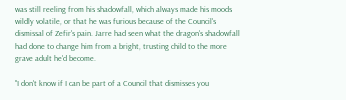was still reeling from his shadowfall, which always made his moods wildly volatile, or that he was furious because of the Council's dismissal of Zefir's pain. Jarre had seen what the dragon's shadowfall had done to change him from a bright, trusting child to the more grave adult he'd become.

"I don't know if I can be part of a Council that dismisses you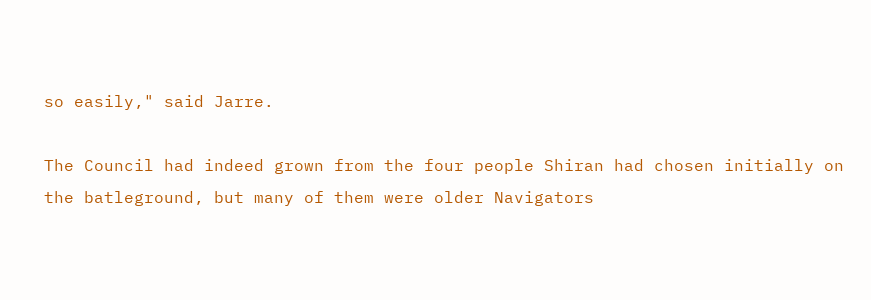so easily," said Jarre.

The Council had indeed grown from the four people Shiran had chosen initially on the batleground, but many of them were older Navigators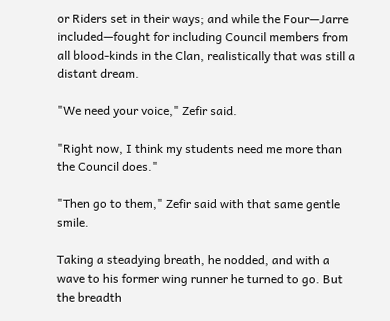or Riders set in their ways; and while the Four—Jarre included—fought for including Council members from all blood-kinds in the Clan, realistically that was still a distant dream.

"We need your voice," Zefir said.

"Right now, I think my students need me more than the Council does."

"Then go to them," Zefir said with that same gentle smile.

Taking a steadying breath, he nodded, and with a wave to his former wing runner he turned to go. But the breadth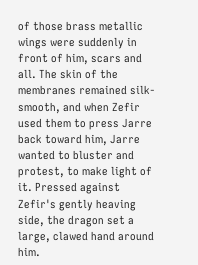of those brass metallic wings were suddenly in front of him, scars and all. The skin of the membranes remained silk-smooth, and when Zefir used them to press Jarre back toward him, Jarre wanted to bluster and protest, to make light of it. Pressed against Zefir's gently heaving side, the dragon set a large, clawed hand around him.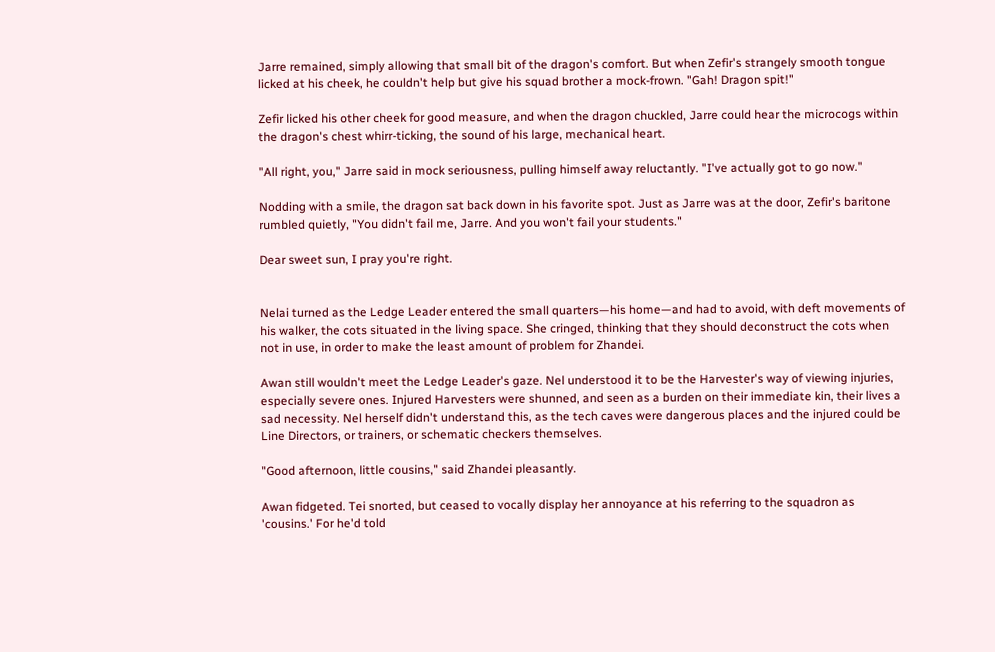Jarre remained, simply allowing that small bit of the dragon's comfort. But when Zefir's strangely smooth tongue licked at his cheek, he couldn't help but give his squad brother a mock-frown. "Gah! Dragon spit!"

Zefir licked his other cheek for good measure, and when the dragon chuckled, Jarre could hear the microcogs within the dragon's chest whirr-ticking, the sound of his large, mechanical heart.

"All right, you," Jarre said in mock seriousness, pulling himself away reluctantly. "I've actually got to go now."

Nodding with a smile, the dragon sat back down in his favorite spot. Just as Jarre was at the door, Zefir's baritone rumbled quietly, "You didn't fail me, Jarre. And you won't fail your students."

Dear sweet sun, I pray you're right.


Nelai turned as the Ledge Leader entered the small quarters—his home—and had to avoid, with deft movements of his walker, the cots situated in the living space. She cringed, thinking that they should deconstruct the cots when not in use, in order to make the least amount of problem for Zhandei.

Awan still wouldn't meet the Ledge Leader's gaze. Nel understood it to be the Harvester's way of viewing injuries, especially severe ones. Injured Harvesters were shunned, and seen as a burden on their immediate kin, their lives a sad necessity. Nel herself didn't understand this, as the tech caves were dangerous places and the injured could be Line Directors, or trainers, or schematic checkers themselves.

"Good afternoon, little cousins," said Zhandei pleasantly.

Awan fidgeted. Tei snorted, but ceased to vocally display her annoyance at his referring to the squadron as 'cousins.' For he'd told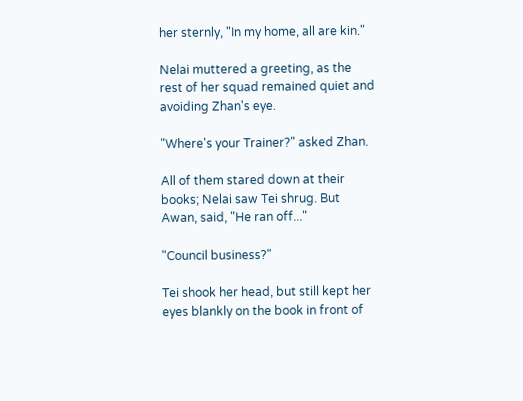her sternly, "In my home, all are kin."

Nelai muttered a greeting, as the rest of her squad remained quiet and avoiding Zhan's eye.

"Where's your Trainer?" asked Zhan.

All of them stared down at their books; Nelai saw Tei shrug. But Awan, said, "He ran off..."

"Council business?"

Tei shook her head, but still kept her eyes blankly on the book in front of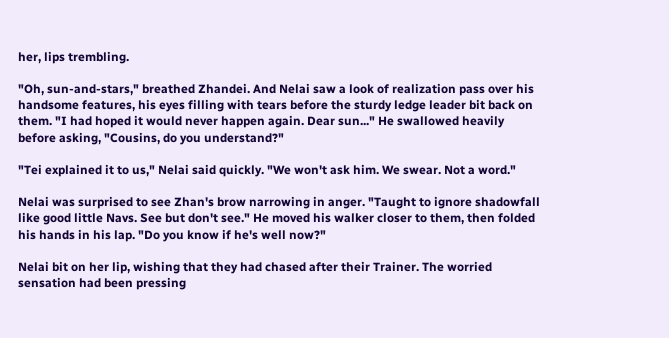her, lips trembling.

"Oh, sun-and-stars," breathed Zhandei. And Nelai saw a look of realization pass over his handsome features, his eyes filling with tears before the sturdy ledge leader bit back on them. "I had hoped it would never happen again. Dear sun..." He swallowed heavily before asking, "Cousins, do you understand?"

"Tei explained it to us," Nelai said quickly. "We won't ask him. We swear. Not a word."

Nelai was surprised to see Zhan's brow narrowing in anger. "Taught to ignore shadowfall like good little Navs. See but don't see." He moved his walker closer to them, then folded his hands in his lap. "Do you know if he's well now?"

Nelai bit on her lip, wishing that they had chased after their Trainer. The worried sensation had been pressing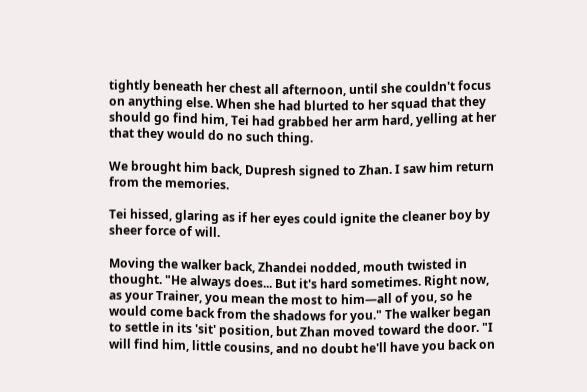tightly beneath her chest all afternoon, until she couldn't focus on anything else. When she had blurted to her squad that they should go find him, Tei had grabbed her arm hard, yelling at her that they would do no such thing.

We brought him back, Dupresh signed to Zhan. I saw him return from the memories.

Tei hissed, glaring as if her eyes could ignite the cleaner boy by sheer force of will.

Moving the walker back, Zhandei nodded, mouth twisted in thought. "He always does... But it's hard sometimes. Right now, as your Trainer, you mean the most to him—all of you, so he would come back from the shadows for you." The walker began to settle in its 'sit' position, but Zhan moved toward the door. "I will find him, little cousins, and no doubt he'll have you back on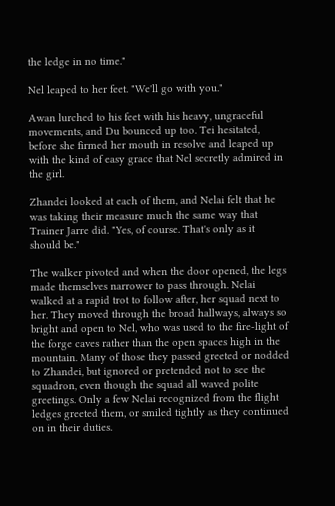the ledge in no time."

Nel leaped to her feet. "We'll go with you."

Awan lurched to his feet with his heavy, ungraceful movements, and Du bounced up too. Tei hesitated, before she firmed her mouth in resolve and leaped up with the kind of easy grace that Nel secretly admired in the girl.

Zhandei looked at each of them, and Nelai felt that he was taking their measure much the same way that Trainer Jarre did. "Yes, of course. That's only as it should be."

The walker pivoted and when the door opened, the legs made themselves narrower to pass through. Nelai walked at a rapid trot to follow after, her squad next to her. They moved through the broad hallways, always so bright and open to Nel, who was used to the fire-light of the forge caves rather than the open spaces high in the mountain. Many of those they passed greeted or nodded to Zhandei, but ignored or pretended not to see the squadron, even though the squad all waved polite greetings. Only a few Nelai recognized from the flight ledges greeted them, or smiled tightly as they continued on in their duties.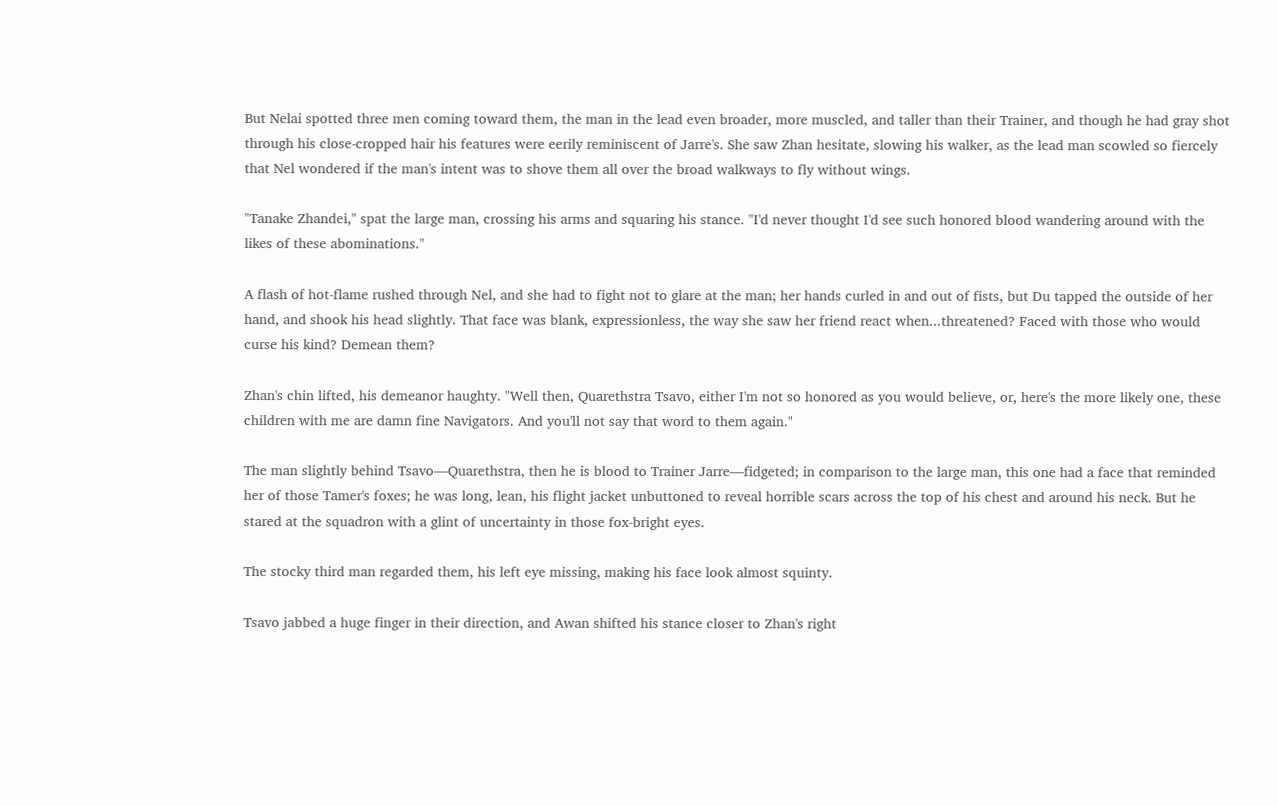But Nelai spotted three men coming toward them, the man in the lead even broader, more muscled, and taller than their Trainer, and though he had gray shot through his close-cropped hair his features were eerily reminiscent of Jarre's. She saw Zhan hesitate, slowing his walker, as the lead man scowled so fiercely that Nel wondered if the man's intent was to shove them all over the broad walkways to fly without wings.

"Tanake Zhandei," spat the large man, crossing his arms and squaring his stance. "I'd never thought I'd see such honored blood wandering around with the likes of these abominations."

A flash of hot-flame rushed through Nel, and she had to fight not to glare at the man; her hands curled in and out of fists, but Du tapped the outside of her hand, and shook his head slightly. That face was blank, expressionless, the way she saw her friend react when...threatened? Faced with those who would curse his kind? Demean them?

Zhan's chin lifted, his demeanor haughty. "Well then, Quarethstra Tsavo, either I'm not so honored as you would believe, or, here's the more likely one, these children with me are damn fine Navigators. And you'll not say that word to them again."

The man slightly behind Tsavo—Quarethstra, then he is blood to Trainer Jarre—fidgeted; in comparison to the large man, this one had a face that reminded her of those Tamer's foxes; he was long, lean, his flight jacket unbuttoned to reveal horrible scars across the top of his chest and around his neck. But he stared at the squadron with a glint of uncertainty in those fox-bright eyes.

The stocky third man regarded them, his left eye missing, making his face look almost squinty.

Tsavo jabbed a huge finger in their direction, and Awan shifted his stance closer to Zhan's right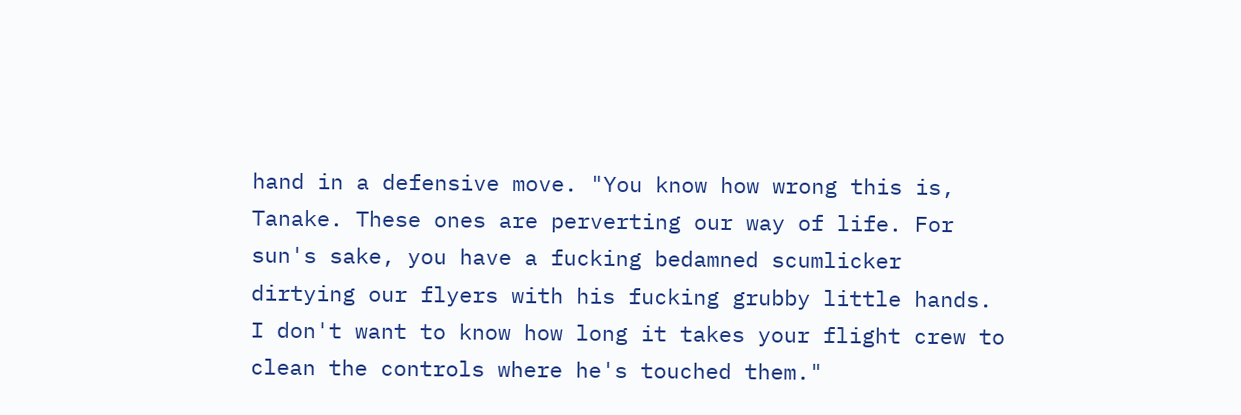hand in a defensive move. "You know how wrong this is, Tanake. These ones are perverting our way of life. For sun's sake, you have a fucking bedamned scumlicker dirtying our flyers with his fucking grubby little hands. I don't want to know how long it takes your flight crew to clean the controls where he's touched them."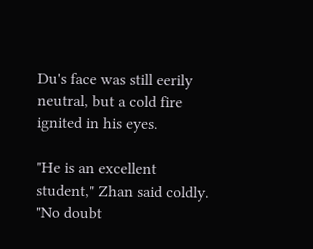Du's face was still eerily neutral, but a cold fire ignited in his eyes.

"He is an excellent student," Zhan said coldly. "No doubt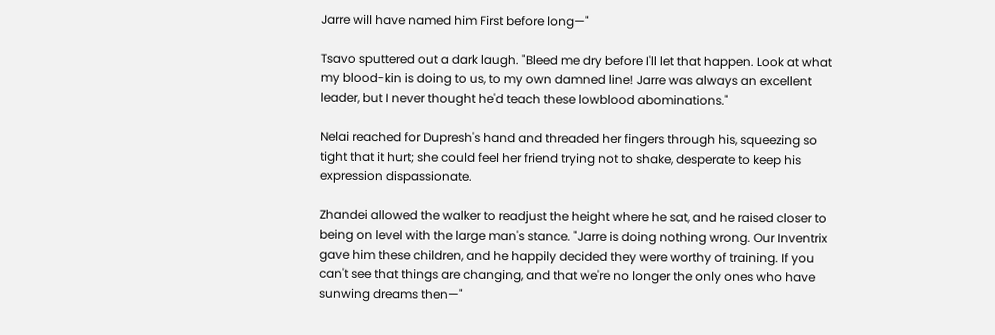Jarre will have named him First before long—"

Tsavo sputtered out a dark laugh. "Bleed me dry before I'll let that happen. Look at what my blood-kin is doing to us, to my own damned line! Jarre was always an excellent leader, but I never thought he'd teach these lowblood abominations."

Nelai reached for Dupresh's hand and threaded her fingers through his, squeezing so tight that it hurt; she could feel her friend trying not to shake, desperate to keep his expression dispassionate.

Zhandei allowed the walker to readjust the height where he sat, and he raised closer to being on level with the large man's stance. "Jarre is doing nothing wrong. Our Inventrix gave him these children, and he happily decided they were worthy of training. If you can't see that things are changing, and that we're no longer the only ones who have sunwing dreams then—"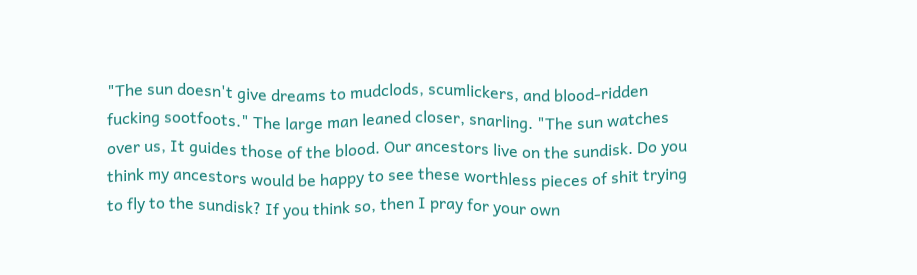"The sun doesn't give dreams to mudclods, scumlickers, and blood-ridden fucking sootfoots." The large man leaned closer, snarling. "The sun watches over us, It guides those of the blood. Our ancestors live on the sundisk. Do you think my ancestors would be happy to see these worthless pieces of shit trying to fly to the sundisk? If you think so, then I pray for your own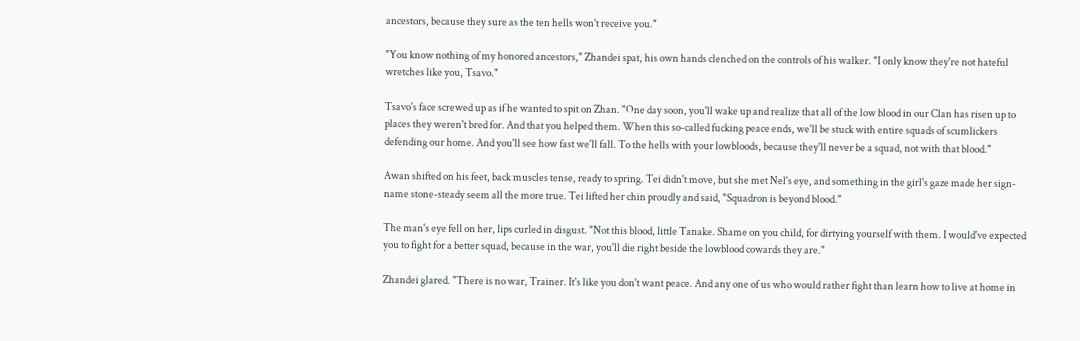ancestors, because they sure as the ten hells won't receive you."

"You know nothing of my honored ancestors," Zhandei spat, his own hands clenched on the controls of his walker. "I only know they're not hateful wretches like you, Tsavo."

Tsavo's face screwed up as if he wanted to spit on Zhan. "One day soon, you'll wake up and realize that all of the low blood in our Clan has risen up to places they weren't bred for. And that you helped them. When this so-called fucking peace ends, we'll be stuck with entire squads of scumlickers defending our home. And you'll see how fast we'll fall. To the hells with your lowbloods, because they'll never be a squad, not with that blood."

Awan shifted on his feet, back muscles tense, ready to spring. Tei didn't move, but she met Nel's eye, and something in the girl's gaze made her sign-name stone-steady seem all the more true. Tei lifted her chin proudly and said, "Squadron is beyond blood."

The man's eye fell on her, lips curled in disgust. "Not this blood, little Tanake. Shame on you child, for dirtying yourself with them. I would've expected you to fight for a better squad, because in the war, you'll die right beside the lowblood cowards they are."

Zhandei glared. "There is no war, Trainer. It's like you don't want peace. And any one of us who would rather fight than learn how to live at home in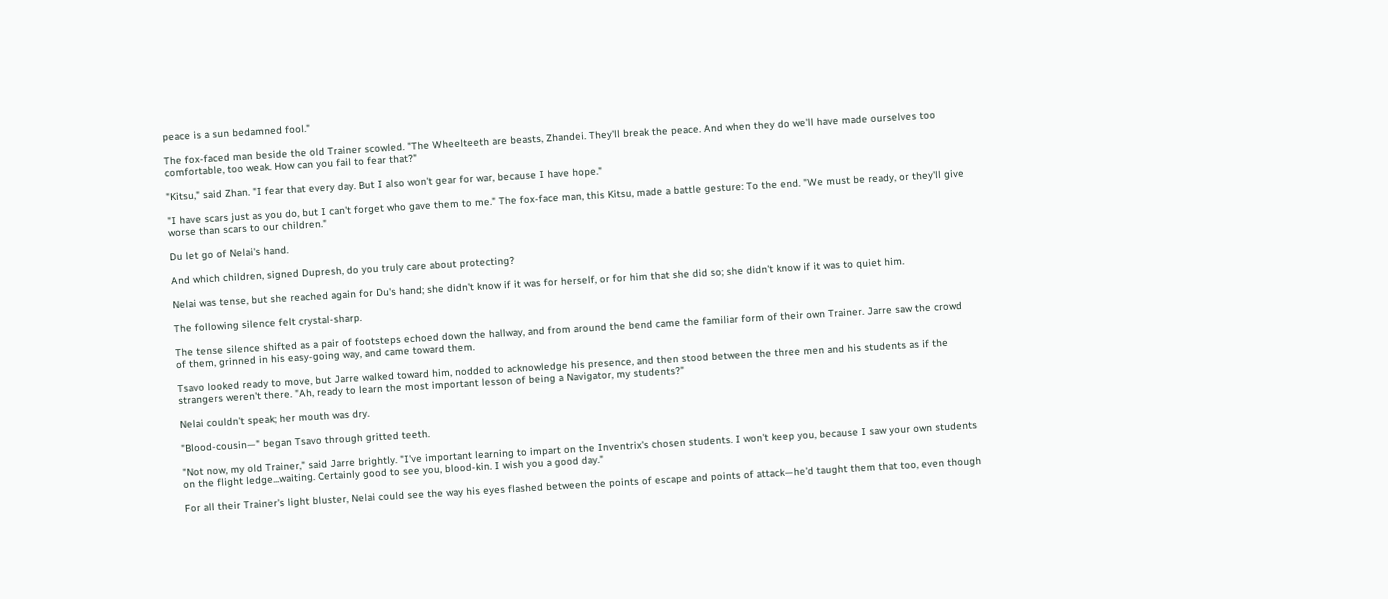peace is a sun bedamned fool."

The fox-faced man beside the old Trainer scowled. "The Wheelteeth are beasts, Zhandei. They'll break the peace. And when they do we'll have made ourselves too comfortable, too weak. How can you fail to fear that?"

"Kitsu," said Zhan. "I fear that every day. But I also won't gear for war, because I have hope."

"I have scars just as you do, but I can't forget who gave them to me." The fox-face man, this Kitsu, made a battle gesture: To the end. "We must be ready, or they'll give worse than scars to our children."

Du let go of Nelai's hand.

And which children, signed Dupresh, do you truly care about protecting?

Nelai was tense, but she reached again for Du's hand; she didn't know if it was for herself, or for him that she did so; she didn't know if it was to quiet him.

The following silence felt crystal-sharp.

The tense silence shifted as a pair of footsteps echoed down the hallway, and from around the bend came the familiar form of their own Trainer. Jarre saw the crowd of them, grinned in his easy-going way, and came toward them.

Tsavo looked ready to move, but Jarre walked toward him, nodded to acknowledge his presence, and then stood between the three men and his students as if the strangers weren't there. "Ah, ready to learn the most important lesson of being a Navigator, my students?"

Nelai couldn't speak; her mouth was dry.

"Blood-cousin—" began Tsavo through gritted teeth.

"Not now, my old Trainer," said Jarre brightly. "I've important learning to impart on the Inventrix's chosen students. I won't keep you, because I saw your own students on the flight ledge...waiting. Certainly good to see you, blood-kin. I wish you a good day."

For all their Trainer's light bluster, Nelai could see the way his eyes flashed between the points of escape and points of attack—he'd taught them that too, even though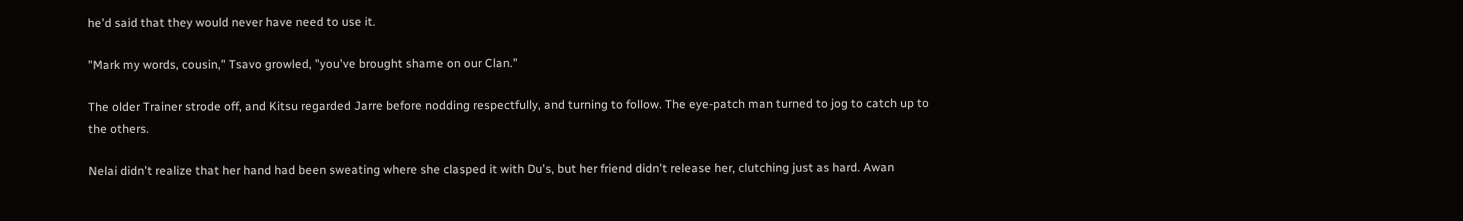he'd said that they would never have need to use it.

"Mark my words, cousin," Tsavo growled, "you've brought shame on our Clan."

The older Trainer strode off, and Kitsu regarded Jarre before nodding respectfully, and turning to follow. The eye-patch man turned to jog to catch up to the others.

Nelai didn't realize that her hand had been sweating where she clasped it with Du's, but her friend didn't release her, clutching just as hard. Awan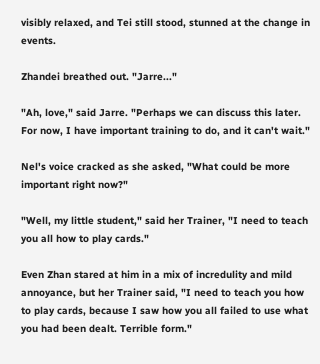visibly relaxed, and Tei still stood, stunned at the change in events.

Zhandei breathed out. "Jarre..."

"Ah, love," said Jarre. "Perhaps we can discuss this later. For now, I have important training to do, and it can't wait."

Nel's voice cracked as she asked, "What could be more important right now?"

"Well, my little student," said her Trainer, "I need to teach you all how to play cards."

Even Zhan stared at him in a mix of incredulity and mild annoyance, but her Trainer said, "I need to teach you how to play cards, because I saw how you all failed to use what you had been dealt. Terrible form."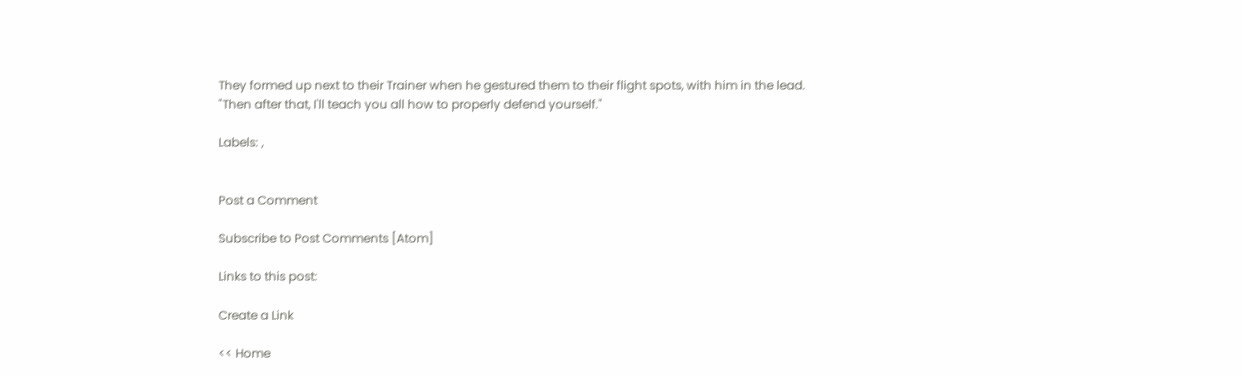They formed up next to their Trainer when he gestured them to their flight spots, with him in the lead. "Then after that, I'll teach you all how to properly defend yourself."

Labels: ,


Post a Comment

Subscribe to Post Comments [Atom]

Links to this post:

Create a Link

<< Home